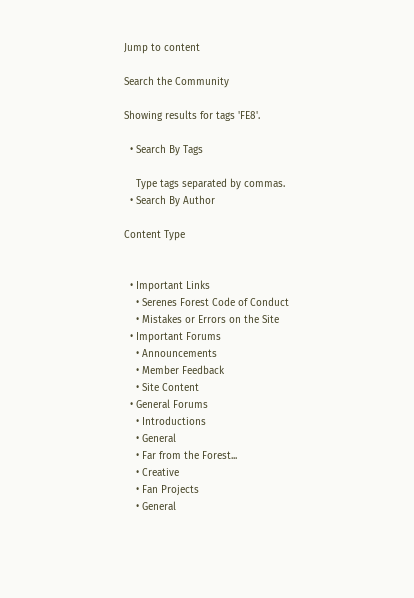Jump to content

Search the Community

Showing results for tags 'FE8'.

  • Search By Tags

    Type tags separated by commas.
  • Search By Author

Content Type


  • Important Links
    • Serenes Forest Code of Conduct
    • Mistakes or Errors on the Site
  • Important Forums
    • Announcements
    • Member Feedback
    • Site Content
  • General Forums
    • Introductions
    • General
    • Far from the Forest...
    • Creative
    • Fan Projects
    • General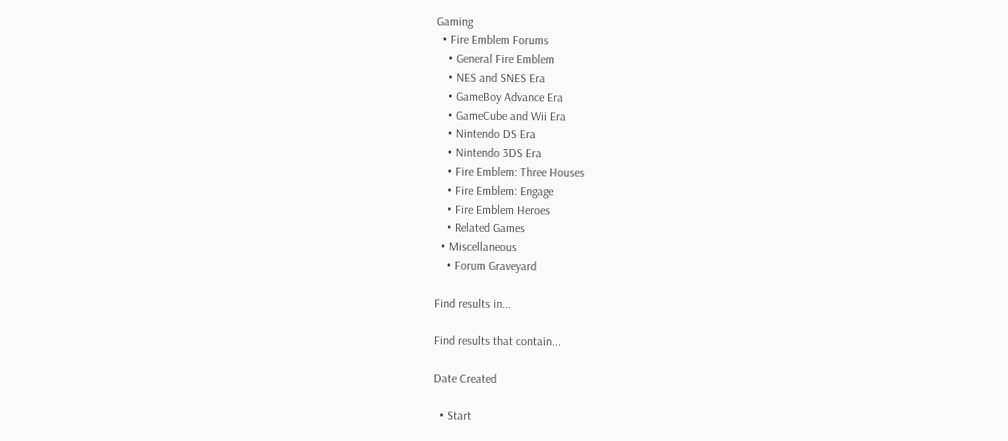Gaming
  • Fire Emblem Forums
    • General Fire Emblem
    • NES and SNES Era
    • GameBoy Advance Era
    • GameCube and Wii Era
    • Nintendo DS Era
    • Nintendo 3DS Era
    • Fire Emblem: Three Houses
    • Fire Emblem: Engage
    • Fire Emblem Heroes
    • Related Games
  • Miscellaneous
    • Forum Graveyard

Find results in...

Find results that contain...

Date Created

  • Start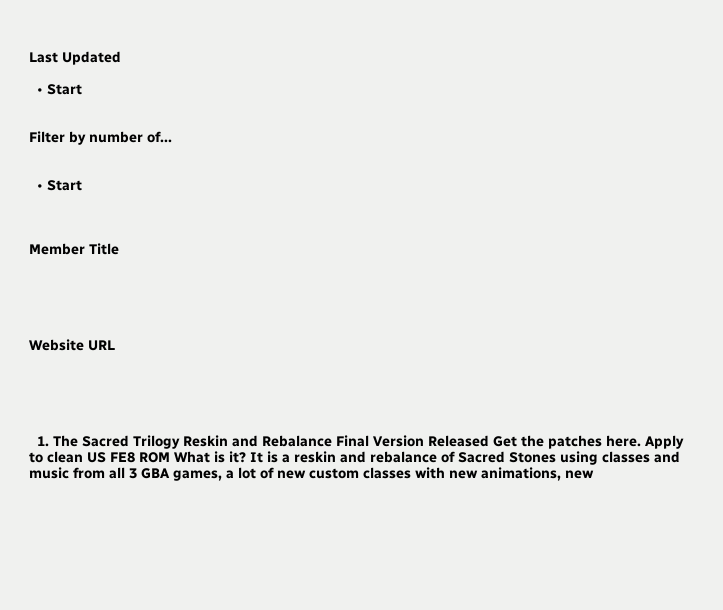Last Updated

  • Start


Filter by number of...


  • Start



Member Title





Website URL





  1. The Sacred Trilogy Reskin and Rebalance Final Version Released Get the patches here. Apply to clean US FE8 ROM What is it? It is a reskin and rebalance of Sacred Stones using classes and music from all 3 GBA games, a lot of new custom classes with new animations, new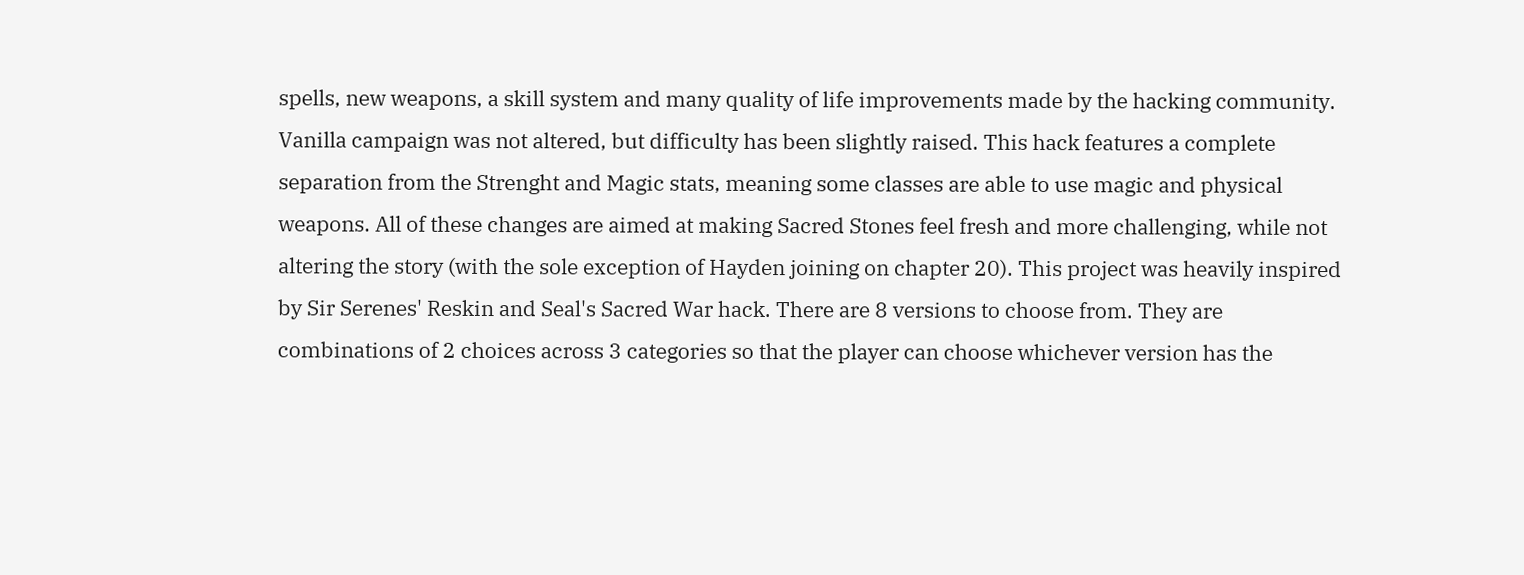spells, new weapons, a skill system and many quality of life improvements made by the hacking community. Vanilla campaign was not altered, but difficulty has been slightly raised. This hack features a complete separation from the Strenght and Magic stats, meaning some classes are able to use magic and physical weapons. All of these changes are aimed at making Sacred Stones feel fresh and more challenging, while not altering the story (with the sole exception of Hayden joining on chapter 20). This project was heavily inspired by Sir Serenes' Reskin and Seal's Sacred War hack. There are 8 versions to choose from. They are combinations of 2 choices across 3 categories so that the player can choose whichever version has the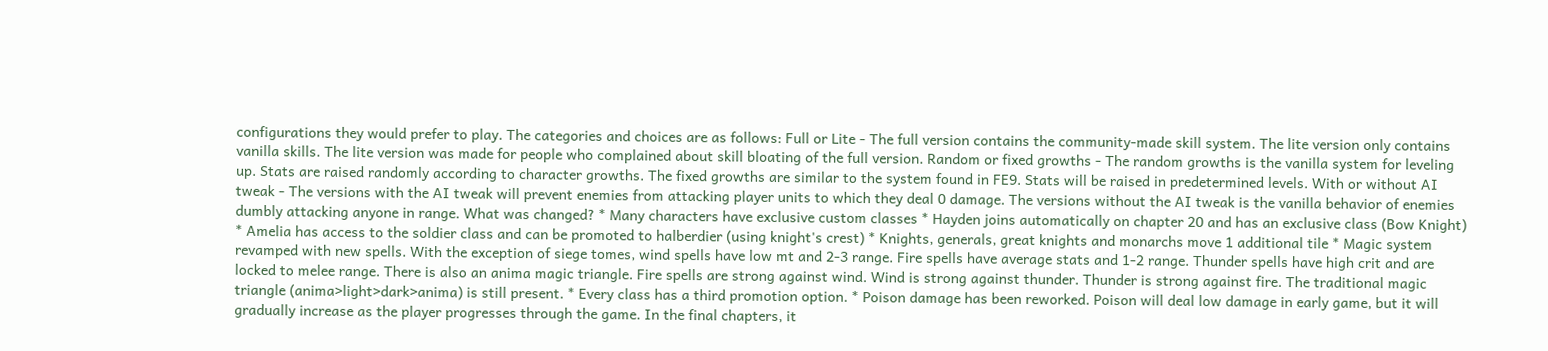configurations they would prefer to play. The categories and choices are as follows: Full or Lite - The full version contains the community-made skill system. The lite version only contains vanilla skills. The lite version was made for people who complained about skill bloating of the full version. Random or fixed growths - The random growths is the vanilla system for leveling up. Stats are raised randomly according to character growths. The fixed growths are similar to the system found in FE9. Stats will be raised in predetermined levels. With or without AI tweak - The versions with the AI tweak will prevent enemies from attacking player units to which they deal 0 damage. The versions without the AI tweak is the vanilla behavior of enemies dumbly attacking anyone in range. What was changed? * Many characters have exclusive custom classes * Hayden joins automatically on chapter 20 and has an exclusive class (Bow Knight) * Amelia has access to the soldier class and can be promoted to halberdier (using knight's crest) * Knights, generals, great knights and monarchs move 1 additional tile * Magic system revamped with new spells. With the exception of siege tomes, wind spells have low mt and 2-3 range. Fire spells have average stats and 1-2 range. Thunder spells have high crit and are locked to melee range. There is also an anima magic triangle. Fire spells are strong against wind. Wind is strong against thunder. Thunder is strong against fire. The traditional magic triangle (anima>light>dark>anima) is still present. * Every class has a third promotion option. * Poison damage has been reworked. Poison will deal low damage in early game, but it will gradually increase as the player progresses through the game. In the final chapters, it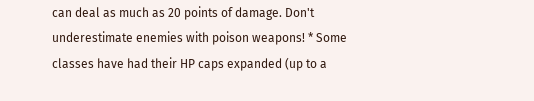can deal as much as 20 points of damage. Don't underestimate enemies with poison weapons! * Some classes have had their HP caps expanded (up to a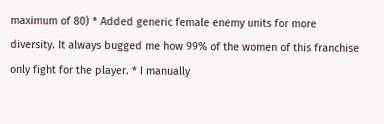maximum of 80) * Added generic female enemy units for more diversity. It always bugged me how 99% of the women of this franchise only fight for the player. * I manually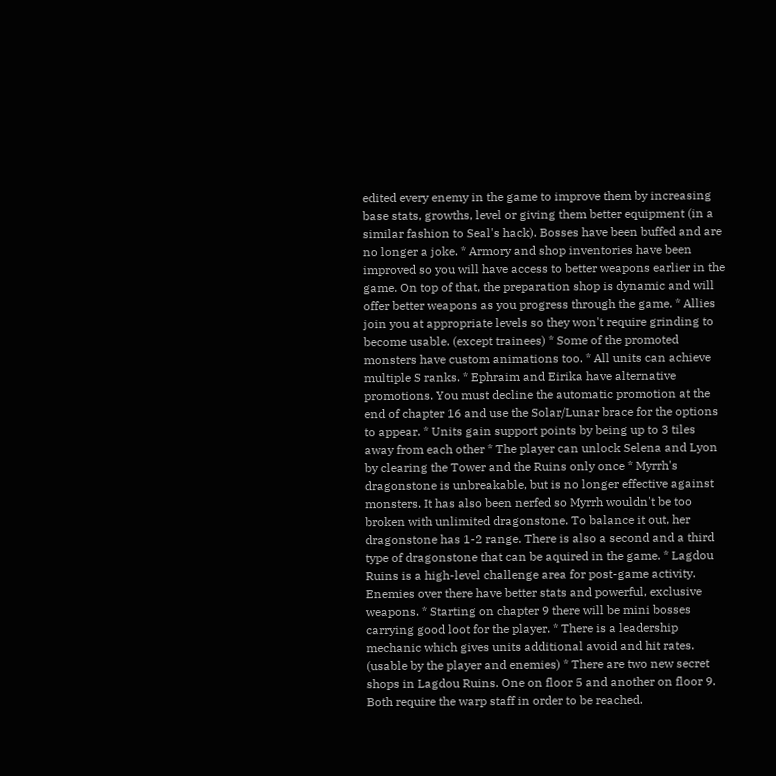edited every enemy in the game to improve them by increasing base stats, growths, level or giving them better equipment (in a similar fashion to Seal's hack). Bosses have been buffed and are no longer a joke. * Armory and shop inventories have been improved so you will have access to better weapons earlier in the game. On top of that, the preparation shop is dynamic and will offer better weapons as you progress through the game. * Allies join you at appropriate levels so they won't require grinding to become usable. (except trainees) * Some of the promoted monsters have custom animations too. * All units can achieve multiple S ranks. * Ephraim and Eirika have alternative promotions. You must decline the automatic promotion at the end of chapter 16 and use the Solar/Lunar brace for the options to appear. * Units gain support points by being up to 3 tiles away from each other * The player can unlock Selena and Lyon by clearing the Tower and the Ruins only once * Myrrh's dragonstone is unbreakable, but is no longer effective against monsters. It has also been nerfed so Myrrh wouldn't be too broken with unlimited dragonstone. To balance it out, her dragonstone has 1-2 range. There is also a second and a third type of dragonstone that can be aquired in the game. * Lagdou Ruins is a high-level challenge area for post-game activity. Enemies over there have better stats and powerful, exclusive weapons. * Starting on chapter 9 there will be mini bosses carrying good loot for the player. * There is a leadership mechanic which gives units additional avoid and hit rates. (usable by the player and enemies) * There are two new secret shops in Lagdou Ruins. One on floor 5 and another on floor 9. Both require the warp staff in order to be reached.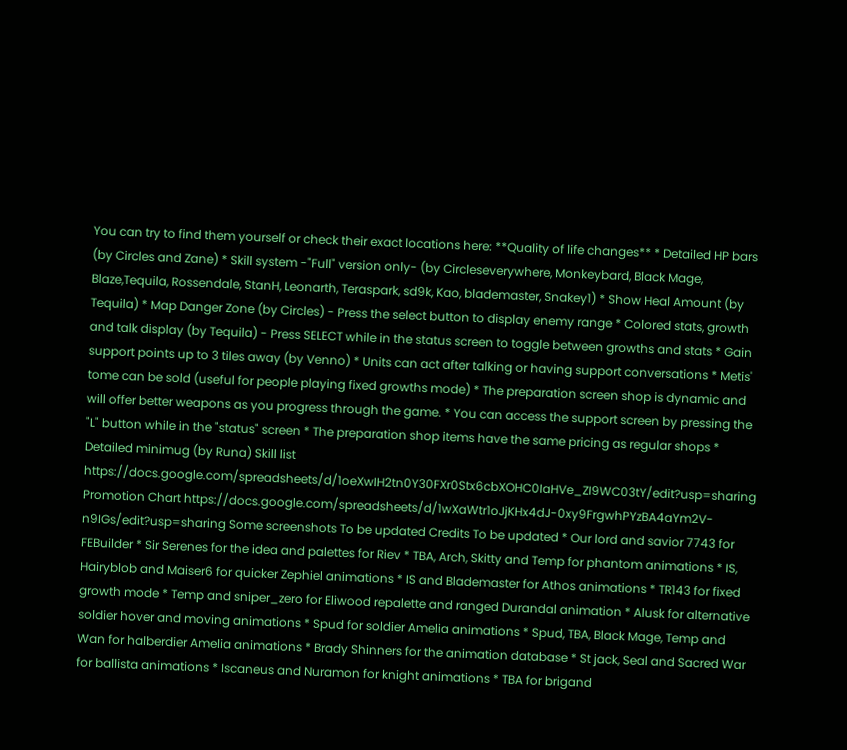You can try to find them yourself or check their exact locations here: **Quality of life changes** * Detailed HP bars (by Circles and Zane) * Skill system -"Full" version only- (by Circleseverywhere, Monkeybard, Black Mage, Blaze,Tequila, Rossendale, StanH, Leonarth, Teraspark, sd9k, Kao, blademaster, Snakey1) * Show Heal Amount (by Tequila) * Map Danger Zone (by Circles) - Press the select button to display enemy range * Colored stats, growth and talk display (by Tequila) - Press SELECT while in the status screen to toggle between growths and stats * Gain support points up to 3 tiles away (by Venno) * Units can act after talking or having support conversations * Metis' tome can be sold (useful for people playing fixed growths mode) * The preparation screen shop is dynamic and will offer better weapons as you progress through the game. * You can access the support screen by pressing the "L" button while in the "status" screen * The preparation shop items have the same pricing as regular shops * Detailed minimug (by Runa) Skill list https://docs.google.com/spreadsheets/d/1oeXwIH2tn0Y30FXr0Stx6cbXOHC0IaHVe_ZI9WC03tY/edit?usp=sharing Promotion Chart https://docs.google.com/spreadsheets/d/1wXaWtr1oJjKHx4dJ-0xy9FrgwhPYzBA4aYm2V-n9IGs/edit?usp=sharing Some screenshots To be updated Credits To be updated * Our lord and savior 7743 for FEBuilder * Sir Serenes for the idea and palettes for Riev * TBA, Arch, Skitty and Temp for phantom animations * IS, Hairyblob and Maiser6 for quicker Zephiel animations * IS and Blademaster for Athos animations * TR143 for fixed growth mode * Temp and sniper_zero for Eliwood repalette and ranged Durandal animation * Alusk for alternative soldier hover and moving animations * Spud for soldier Amelia animations * Spud, TBA, Black Mage, Temp and Wan for halberdier Amelia animations * Brady Shinners for the animation database * St jack, Seal and Sacred War for ballista animations * Iscaneus and Nuramon for knight animations * TBA for brigand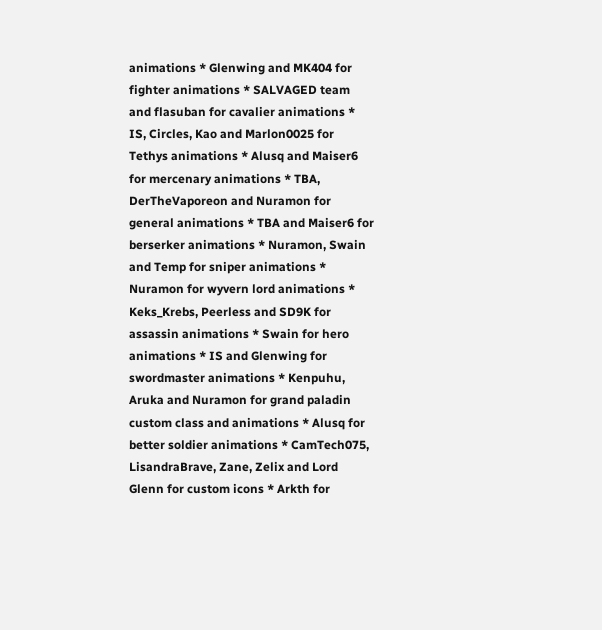animations * Glenwing and MK404 for fighter animations * SALVAGED team and flasuban for cavalier animations * IS, Circles, Kao and Marlon0025 for Tethys animations * Alusq and Maiser6 for mercenary animations * TBA, DerTheVaporeon and Nuramon for general animations * TBA and Maiser6 for berserker animations * Nuramon, Swain and Temp for sniper animations * Nuramon for wyvern lord animations * Keks_Krebs, Peerless and SD9K for assassin animations * Swain for hero animations * IS and Glenwing for swordmaster animations * Kenpuhu, Aruka and Nuramon for grand paladin custom class and animations * Alusq for better soldier animations * CamTech075, LisandraBrave, Zane, Zelix and Lord Glenn for custom icons * Arkth for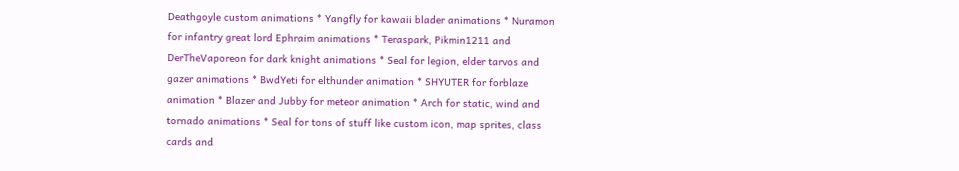Deathgoyle custom animations * Yangfly for kawaii blader animations * Nuramon for infantry great lord Ephraim animations * Teraspark, Pikmin1211 and DerTheVaporeon for dark knight animations * Seal for legion, elder tarvos and gazer animations * BwdYeti for elthunder animation * SHYUTER for forblaze animation * Blazer and Jubby for meteor animation * Arch for static, wind and tornado animations * Seal for tons of stuff like custom icon, map sprites, class cards and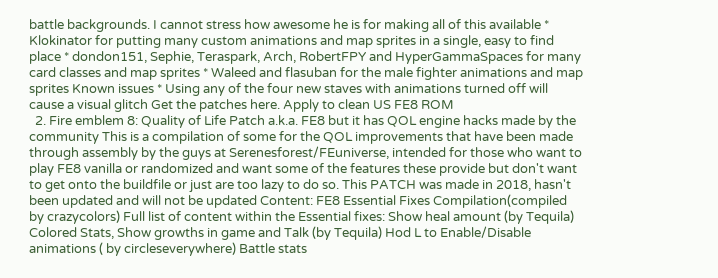battle backgrounds. I cannot stress how awesome he is for making all of this available * Klokinator for putting many custom animations and map sprites in a single, easy to find place * dondon151, Sephie, Teraspark, Arch, RobertFPY and HyperGammaSpaces for many card classes and map sprites * Waleed and flasuban for the male fighter animations and map sprites Known issues * Using any of the four new staves with animations turned off will cause a visual glitch Get the patches here. Apply to clean US FE8 ROM
  2. Fire emblem 8: Quality of Life Patch a.k.a. FE8 but it has QOL engine hacks made by the community This is a compilation of some for the QOL improvements that have been made through assembly by the guys at Serenesforest/FEuniverse, intended for those who want to play FE8 vanilla or randomized and want some of the features these provide but don't want to get onto the buildfile or just are too lazy to do so. This PATCH was made in 2018, hasn't been updated and will not be updated Content: FE8 Essential Fixes Compilation(compiled by crazycolors) Full list of content within the Essential fixes: Show heal amount (by Tequila) Colored Stats, Show growths in game and Talk (by Tequila) Hod L to Enable/Disable animations ( by circleseverywhere) Battle stats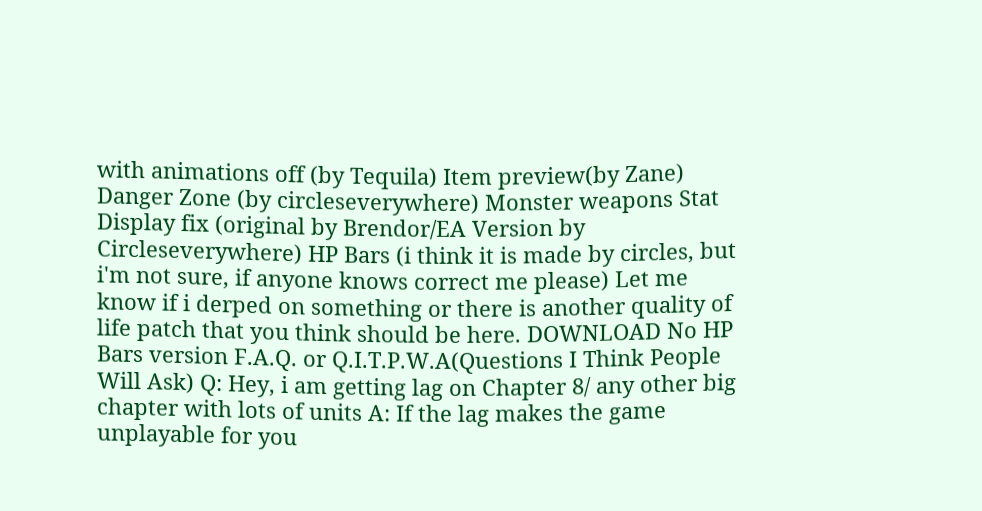with animations off (by Tequila) Item preview(by Zane) Danger Zone (by circleseverywhere) Monster weapons Stat Display fix (original by Brendor/EA Version by Circleseverywhere) HP Bars (i think it is made by circles, but i'm not sure, if anyone knows correct me please) Let me know if i derped on something or there is another quality of life patch that you think should be here. DOWNLOAD No HP Bars version F.A.Q. or Q.I.T.P.W.A(Questions I Think People Will Ask) Q: Hey, i am getting lag on Chapter 8/ any other big chapter with lots of units A: If the lag makes the game unplayable for you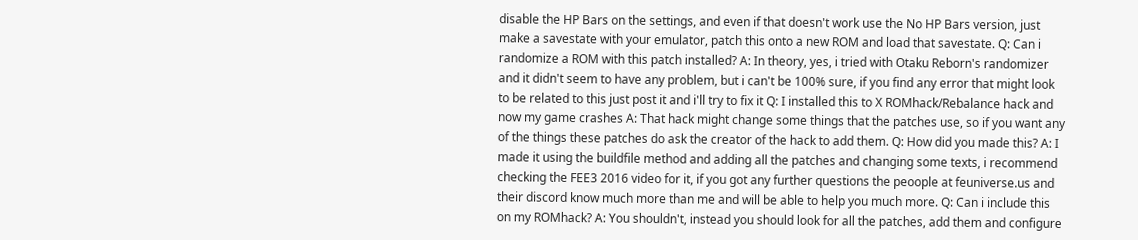disable the HP Bars on the settings, and even if that doesn't work use the No HP Bars version, just make a savestate with your emulator, patch this onto a new ROM and load that savestate. Q: Can i randomize a ROM with this patch installed? A: In theory, yes, i tried with Otaku Reborn's randomizer and it didn't seem to have any problem, but i can't be 100% sure, if you find any error that might look to be related to this just post it and i'll try to fix it Q: I installed this to X ROMhack/Rebalance hack and now my game crashes A: That hack might change some things that the patches use, so if you want any of the things these patches do ask the creator of the hack to add them. Q: How did you made this? A: I made it using the buildfile method and adding all the patches and changing some texts, i recommend checking the FEE3 2016 video for it, if you got any further questions the peoople at feuniverse.us and their discord know much more than me and will be able to help you much more. Q: Can i include this on my ROMhack? A: You shouldn't, instead you should look for all the patches, add them and configure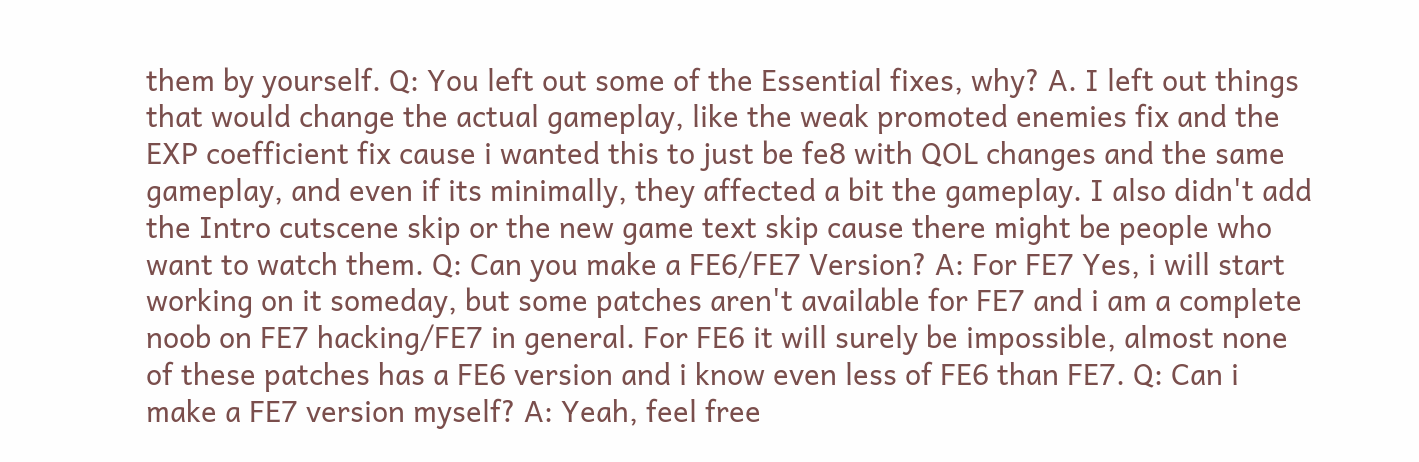them by yourself. Q: You left out some of the Essential fixes, why? A. I left out things that would change the actual gameplay, like the weak promoted enemies fix and the EXP coefficient fix cause i wanted this to just be fe8 with QOL changes and the same gameplay, and even if its minimally, they affected a bit the gameplay. I also didn't add the Intro cutscene skip or the new game text skip cause there might be people who want to watch them. Q: Can you make a FE6/FE7 Version? A: For FE7 Yes, i will start working on it someday, but some patches aren't available for FE7 and i am a complete noob on FE7 hacking/FE7 in general. For FE6 it will surely be impossible, almost none of these patches has a FE6 version and i know even less of FE6 than FE7. Q: Can i make a FE7 version myself? A: Yeah, feel free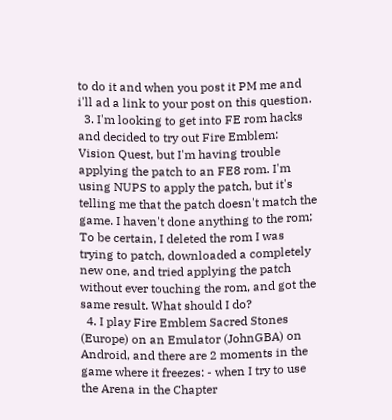to do it and when you post it PM me and i'll ad a link to your post on this question.
  3. I'm looking to get into FE rom hacks and decided to try out Fire Emblem: Vision Quest, but I'm having trouble applying the patch to an FE8 rom. I'm using NUPS to apply the patch, but it's telling me that the patch doesn't match the game. I haven't done anything to the rom; To be certain, I deleted the rom I was trying to patch, downloaded a completely new one, and tried applying the patch without ever touching the rom, and got the same result. What should I do?
  4. I play Fire Emblem Sacred Stones (Europe) on an Emulator (JohnGBA) on Android, and there are 2 moments in the game where it freezes: - when I try to use the Arena in the Chapter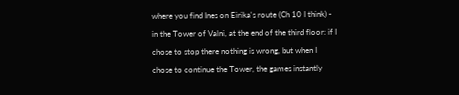where you find Ines on Eirika's route (Ch 10 I think) - in the Tower of Valni, at the end of the third floor: if I chose to stop there nothing is wrong, but when I chose to continue the Tower, the games instantly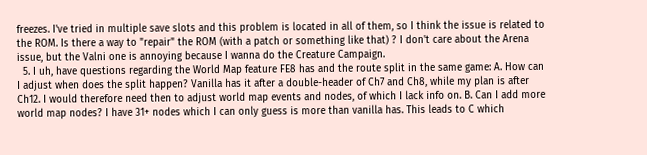freezes. I've tried in multiple save slots and this problem is located in all of them, so I think the issue is related to the ROM. Is there a way to "repair" the ROM (with a patch or something like that) ? I don't care about the Arena issue, but the Valni one is annoying because I wanna do the Creature Campaign.
  5. I uh, have questions regarding the World Map feature FE8 has and the route split in the same game: A. How can I adjust when does the split happen? Vanilla has it after a double-header of Ch7 and Ch8, while my plan is after Ch12. I would therefore need then to adjust world map events and nodes, of which I lack info on. B. Can I add more world map nodes? I have 31+ nodes which I can only guess is more than vanilla has. This leads to C which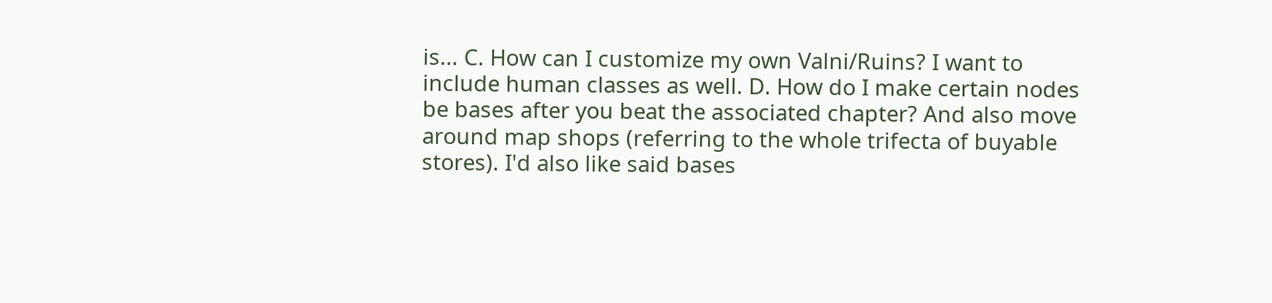is... C. How can I customize my own Valni/Ruins? I want to include human classes as well. D. How do I make certain nodes be bases after you beat the associated chapter? And also move around map shops (referring to the whole trifecta of buyable stores). I'd also like said bases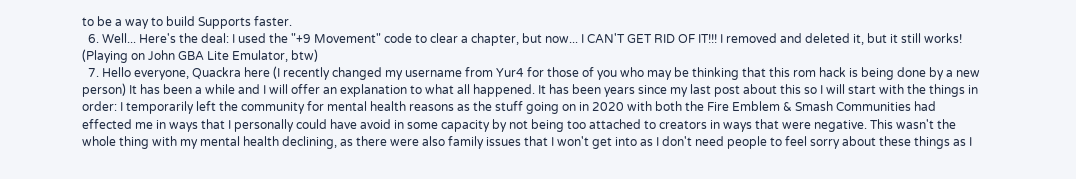to be a way to build Supports faster.
  6. Well... Here's the deal: I used the "+9 Movement" code to clear a chapter, but now... I CAN'T GET RID OF IT!!! I removed and deleted it, but it still works! (Playing on John GBA Lite Emulator, btw)
  7. Hello everyone, Quackra here (I recently changed my username from Yur4 for those of you who may be thinking that this rom hack is being done by a new person) It has been a while and I will offer an explanation to what all happened. It has been years since my last post about this so I will start with the things in order: I temporarily left the community for mental health reasons as the stuff going on in 2020 with both the Fire Emblem & Smash Communities had effected me in ways that I personally could have avoid in some capacity by not being too attached to creators in ways that were negative. This wasn't the whole thing with my mental health declining, as there were also family issues that I won't get into as I don't need people to feel sorry about these things as I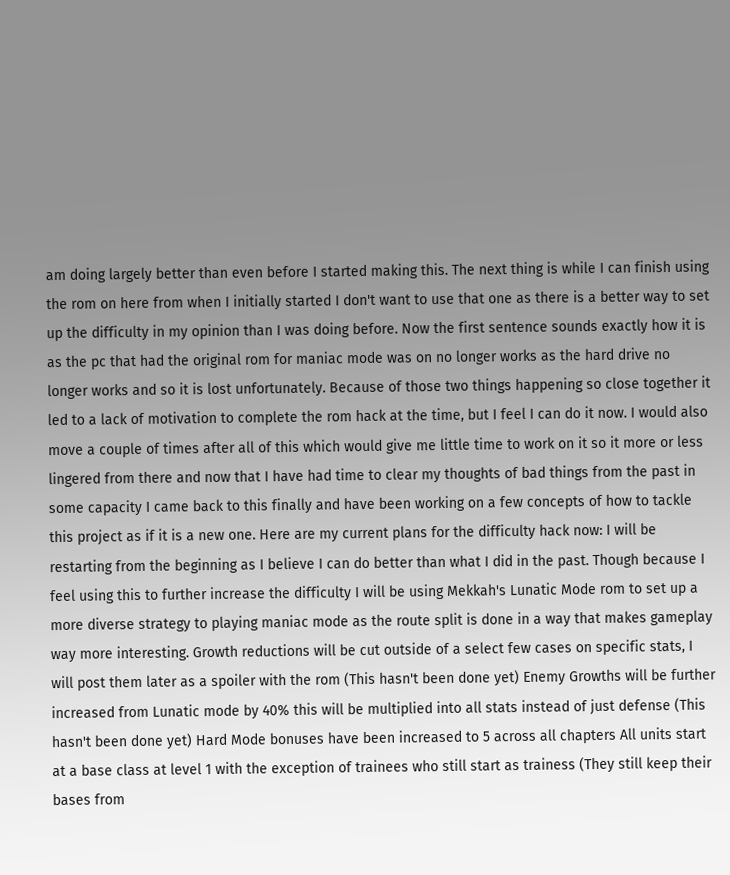am doing largely better than even before I started making this. The next thing is while I can finish using the rom on here from when I initially started I don't want to use that one as there is a better way to set up the difficulty in my opinion than I was doing before. Now the first sentence sounds exactly how it is as the pc that had the original rom for maniac mode was on no longer works as the hard drive no longer works and so it is lost unfortunately. Because of those two things happening so close together it led to a lack of motivation to complete the rom hack at the time, but I feel I can do it now. I would also move a couple of times after all of this which would give me little time to work on it so it more or less lingered from there and now that I have had time to clear my thoughts of bad things from the past in some capacity I came back to this finally and have been working on a few concepts of how to tackle this project as if it is a new one. Here are my current plans for the difficulty hack now: I will be restarting from the beginning as I believe I can do better than what I did in the past. Though because I feel using this to further increase the difficulty I will be using Mekkah's Lunatic Mode rom to set up a more diverse strategy to playing maniac mode as the route split is done in a way that makes gameplay way more interesting. Growth reductions will be cut outside of a select few cases on specific stats, I will post them later as a spoiler with the rom (This hasn't been done yet) Enemy Growths will be further increased from Lunatic mode by 40% this will be multiplied into all stats instead of just defense (This hasn't been done yet) Hard Mode bonuses have been increased to 5 across all chapters All units start at a base class at level 1 with the exception of trainees who still start as trainess (They still keep their bases from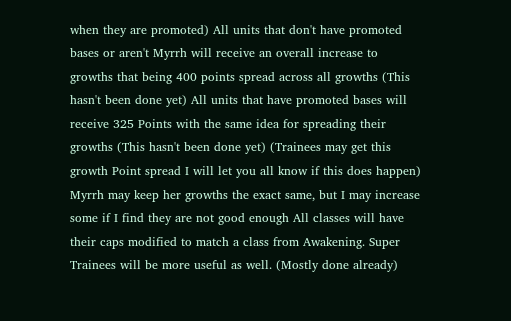when they are promoted) All units that don't have promoted bases or aren't Myrrh will receive an overall increase to growths that being 400 points spread across all growths (This hasn't been done yet) All units that have promoted bases will receive 325 Points with the same idea for spreading their growths (This hasn't been done yet) (Trainees may get this growth Point spread I will let you all know if this does happen) Myrrh may keep her growths the exact same, but I may increase some if I find they are not good enough All classes will have their caps modified to match a class from Awakening. Super Trainees will be more useful as well. (Mostly done already)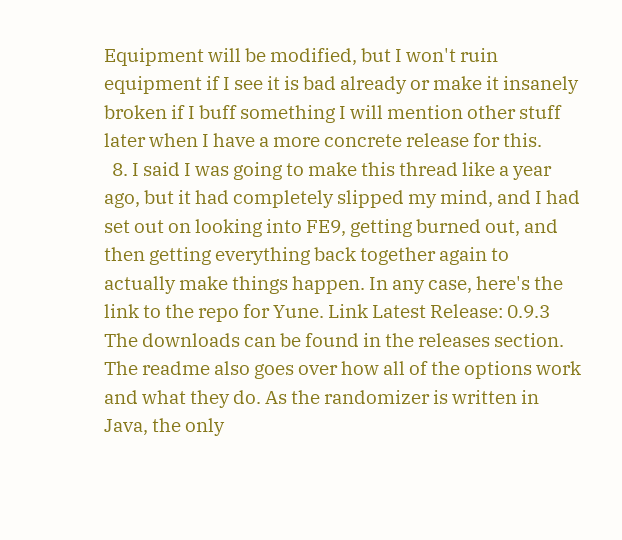Equipment will be modified, but I won't ruin equipment if I see it is bad already or make it insanely broken if I buff something I will mention other stuff later when I have a more concrete release for this.
  8. I said I was going to make this thread like a year ago, but it had completely slipped my mind, and I had set out on looking into FE9, getting burned out, and then getting everything back together again to actually make things happen. In any case, here's the link to the repo for Yune. Link Latest Release: 0.9.3 The downloads can be found in the releases section. The readme also goes over how all of the options work and what they do. As the randomizer is written in Java, the only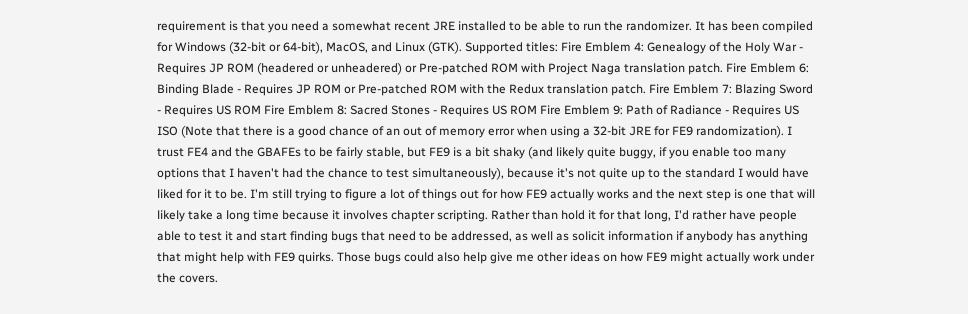requirement is that you need a somewhat recent JRE installed to be able to run the randomizer. It has been compiled for Windows (32-bit or 64-bit), MacOS, and Linux (GTK). Supported titles: Fire Emblem 4: Genealogy of the Holy War - Requires JP ROM (headered or unheadered) or Pre-patched ROM with Project Naga translation patch. Fire Emblem 6: Binding Blade - Requires JP ROM or Pre-patched ROM with the Redux translation patch. Fire Emblem 7: Blazing Sword - Requires US ROM Fire Emblem 8: Sacred Stones - Requires US ROM Fire Emblem 9: Path of Radiance - Requires US ISO (Note that there is a good chance of an out of memory error when using a 32-bit JRE for FE9 randomization). I trust FE4 and the GBAFEs to be fairly stable, but FE9 is a bit shaky (and likely quite buggy, if you enable too many options that I haven't had the chance to test simultaneously), because it's not quite up to the standard I would have liked for it to be. I'm still trying to figure a lot of things out for how FE9 actually works and the next step is one that will likely take a long time because it involves chapter scripting. Rather than hold it for that long, I'd rather have people able to test it and start finding bugs that need to be addressed, as well as solicit information if anybody has anything that might help with FE9 quirks. Those bugs could also help give me other ideas on how FE9 might actually work under the covers.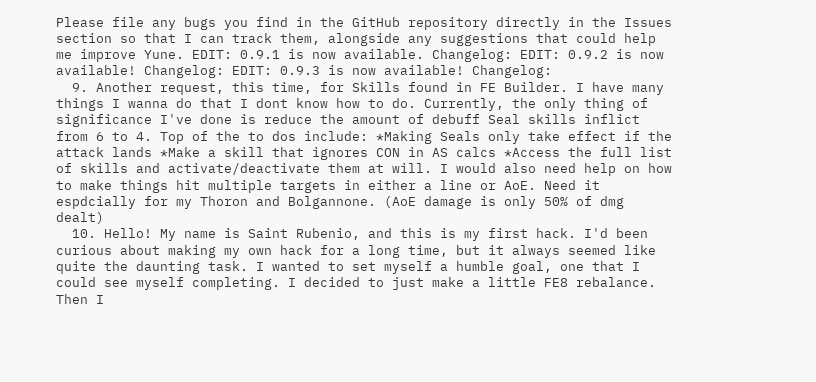Please file any bugs you find in the GitHub repository directly in the Issues section so that I can track them, alongside any suggestions that could help me improve Yune. EDIT: 0.9.1 is now available. Changelog: EDIT: 0.9.2 is now available! Changelog: EDIT: 0.9.3 is now available! Changelog:
  9. Another request, this time, for Skills found in FE Builder. I have many things I wanna do that I dont know how to do. Currently, the only thing of significance I've done is reduce the amount of debuff Seal skills inflict from 6 to 4. Top of the to dos include: *Making Seals only take effect if the attack lands *Make a skill that ignores CON in AS calcs *Access the full list of skills and activate/deactivate them at will. I would also need help on how to make things hit multiple targets in either a line or AoE. Need it espdcially for my Thoron and Bolgannone. (AoE damage is only 50% of dmg dealt)
  10. Hello! My name is Saint Rubenio, and this is my first hack. I'd been curious about making my own hack for a long time, but it always seemed like quite the daunting task. I wanted to set myself a humble goal, one that I could see myself completing. I decided to just make a little FE8 rebalance. Then I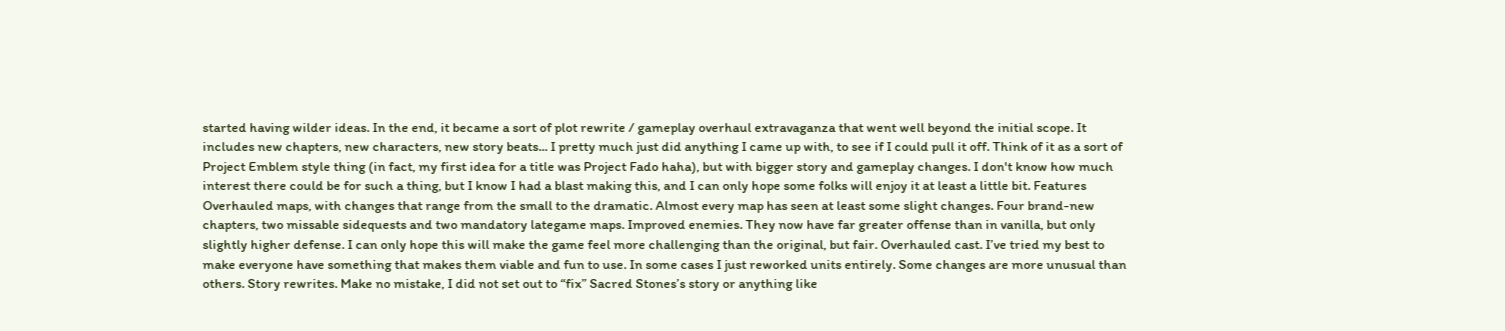started having wilder ideas. In the end, it became a sort of plot rewrite / gameplay overhaul extravaganza that went well beyond the initial scope. It includes new chapters, new characters, new story beats... I pretty much just did anything I came up with, to see if I could pull it off. Think of it as a sort of Project Emblem style thing (in fact, my first idea for a title was Project Fado haha), but with bigger story and gameplay changes. I don't know how much interest there could be for such a thing, but I know I had a blast making this, and I can only hope some folks will enjoy it at least a little bit. Features Overhauled maps, with changes that range from the small to the dramatic. Almost every map has seen at least some slight changes. Four brand-new chapters, two missable sidequests and two mandatory lategame maps. Improved enemies. They now have far greater offense than in vanilla, but only slightly higher defense. I can only hope this will make the game feel more challenging than the original, but fair. Overhauled cast. I’ve tried my best to make everyone have something that makes them viable and fun to use. In some cases I just reworked units entirely. Some changes are more unusual than others. Story rewrites. Make no mistake, I did not set out to “fix” Sacred Stones’s story or anything like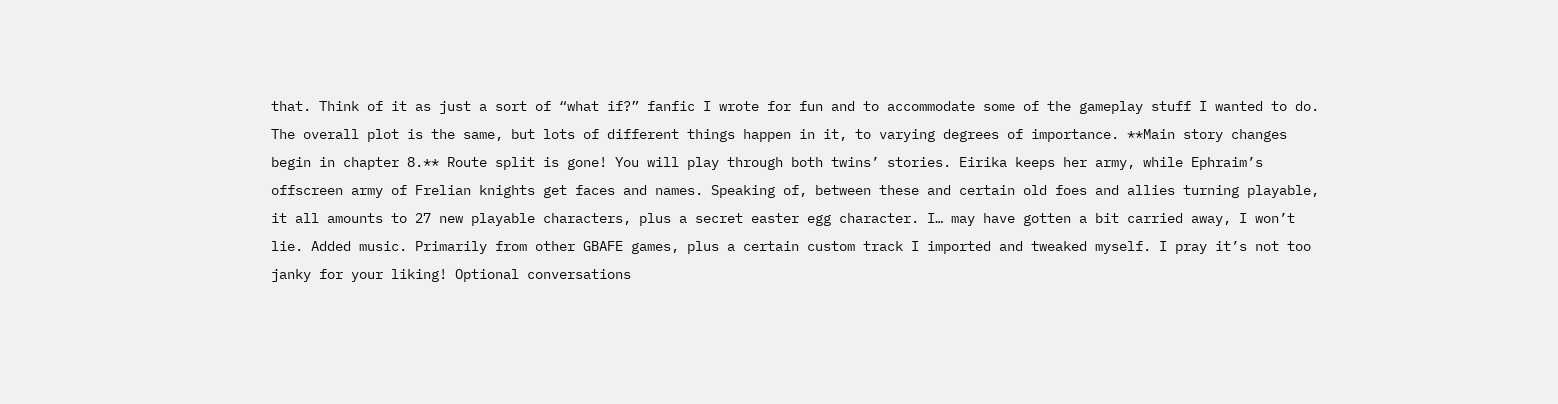that. Think of it as just a sort of “what if?” fanfic I wrote for fun and to accommodate some of the gameplay stuff I wanted to do. The overall plot is the same, but lots of different things happen in it, to varying degrees of importance. **Main story changes begin in chapter 8.** Route split is gone! You will play through both twins’ stories. Eirika keeps her army, while Ephraim’s offscreen army of Frelian knights get faces and names. Speaking of, between these and certain old foes and allies turning playable, it all amounts to 27 new playable characters, plus a secret easter egg character. I… may have gotten a bit carried away, I won’t lie. Added music. Primarily from other GBAFE games, plus a certain custom track I imported and tweaked myself. I pray it’s not too janky for your liking! Optional conversations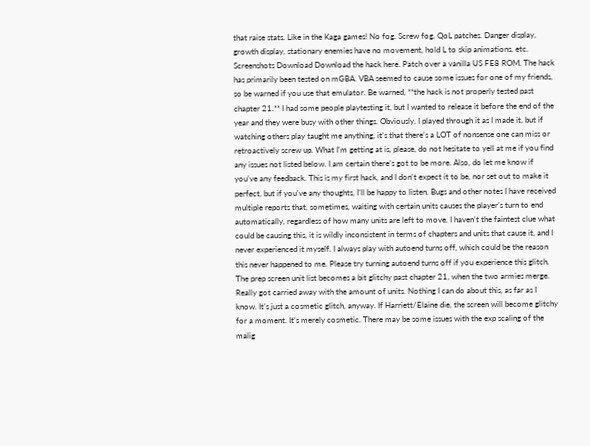that raise stats. Like in the Kaga games! No fog. Screw fog. QoL patches. Danger display, growth display, stationary enemies have no movement, hold L to skip animations, etc. Screenshots Download Download the hack here. Patch over a vanilla US FE8 ROM. The hack has primarily been tested on mGBA. VBA seemed to cause some issues for one of my friends, so be warned if you use that emulator. Be warned, **the hack is not properly tested past chapter 21.** I had some people playtesting it, but I wanted to release it before the end of the year and they were busy with other things. Obviously, I played through it as I made it, but if watching others play taught me anything, it’s that there’s a LOT of nonsense one can miss or retroactively screw up. What I’m getting at is, please, do not hesitate to yell at me if you find any issues not listed below. I am certain there’s got to be more. Also, do let me know if you’ve any feedback. This is my first hack, and I don’t expect it to be, nor set out to make it perfect, but if you’ve any thoughts, I’ll be happy to listen. Bugs and other notes I have received multiple reports that, sometimes, waiting with certain units causes the player’s turn to end automatically, regardless of how many units are left to move. I haven’t the faintest clue what could be causing this, it is wildly inconsistent in terms of chapters and units that cause it, and I never experienced it myself. I always play with autoend turns off, which could be the reason this never happened to me. Please try turning autoend turns off if you experience this glitch. The prep screen unit list becomes a bit glitchy past chapter 21, when the two armies merge. Really got carried away with the amount of units. Nothing I can do about this, as far as I know. It’s just a cosmetic glitch, anyway. If Harriett/Elaine die, the screen will become glitchy for a moment. It’s merely cosmetic. There may be some issues with the exp scaling of the malig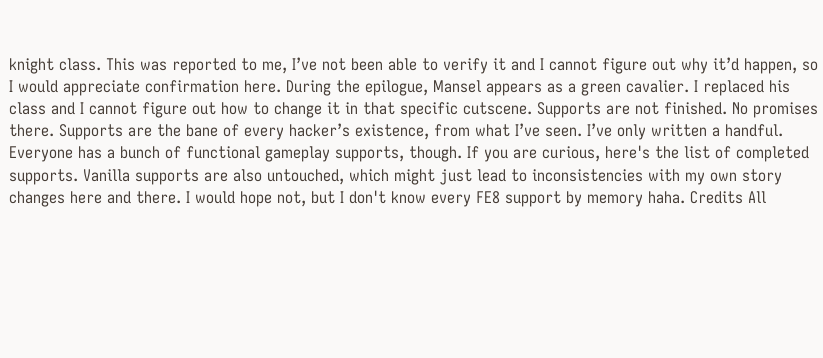knight class. This was reported to me, I’ve not been able to verify it and I cannot figure out why it’d happen, so I would appreciate confirmation here. During the epilogue, Mansel appears as a green cavalier. I replaced his class and I cannot figure out how to change it in that specific cutscene. Supports are not finished. No promises there. Supports are the bane of every hacker’s existence, from what I’ve seen. I’ve only written a handful. Everyone has a bunch of functional gameplay supports, though. If you are curious, here's the list of completed supports. Vanilla supports are also untouched, which might just lead to inconsistencies with my own story changes here and there. I would hope not, but I don't know every FE8 support by memory haha. Credits All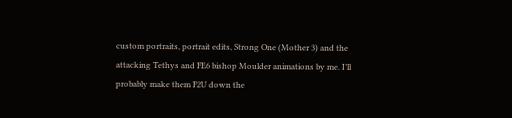custom portraits, portrait edits, Strong One (Mother 3) and the attacking Tethys and FE6 bishop Moulder animations by me. I’ll probably make them F2U down the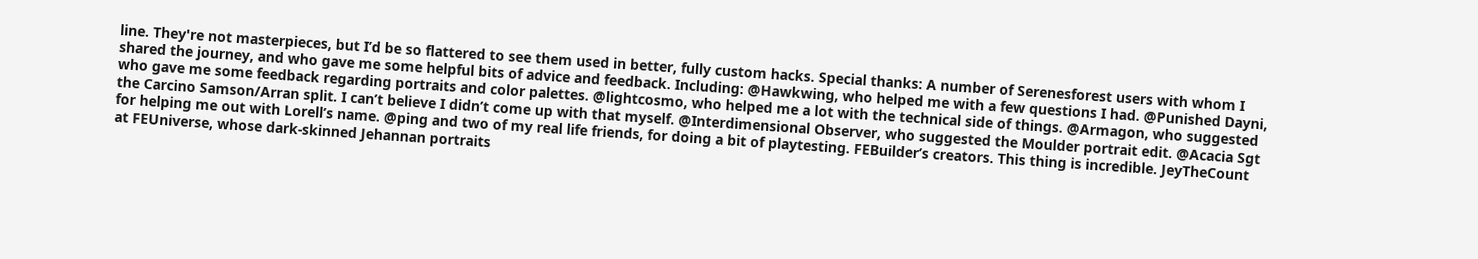line. They're not masterpieces, but I’d be so flattered to see them used in better, fully custom hacks. Special thanks: A number of Serenesforest users with whom I shared the journey, and who gave me some helpful bits of advice and feedback. Including: @Hawkwing, who helped me with a few questions I had. @Punished Dayni, who gave me some feedback regarding portraits and color palettes. @lightcosmo, who helped me a lot with the technical side of things. @Armagon, who suggested the Carcino Samson/Arran split. I can’t believe I didn’t come up with that myself. @Interdimensional Observer, who suggested the Moulder portrait edit. @Acacia Sgt for helping me out with Lorell’s name. @ping and two of my real life friends, for doing a bit of playtesting. FEBuilder’s creators. This thing is incredible. JeyTheCount at FEUniverse, whose dark-skinned Jehannan portraits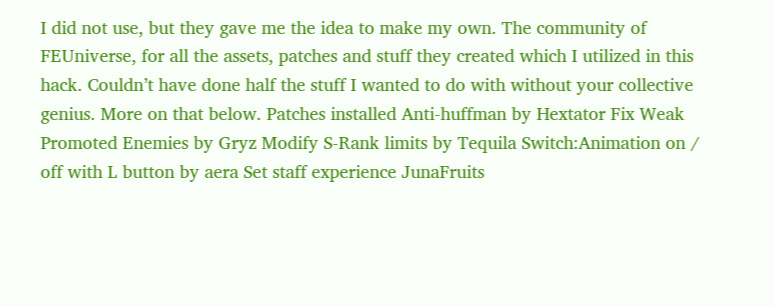I did not use, but they gave me the idea to make my own. The community of FEUniverse, for all the assets, patches and stuff they created which I utilized in this hack. Couldn’t have done half the stuff I wanted to do with without your collective genius. More on that below. Patches installed Anti-huffman by Hextator Fix Weak Promoted Enemies by Gryz Modify S-Rank limits by Tequila Switch:Animation on / off with L button by aera Set staff experience JunaFruits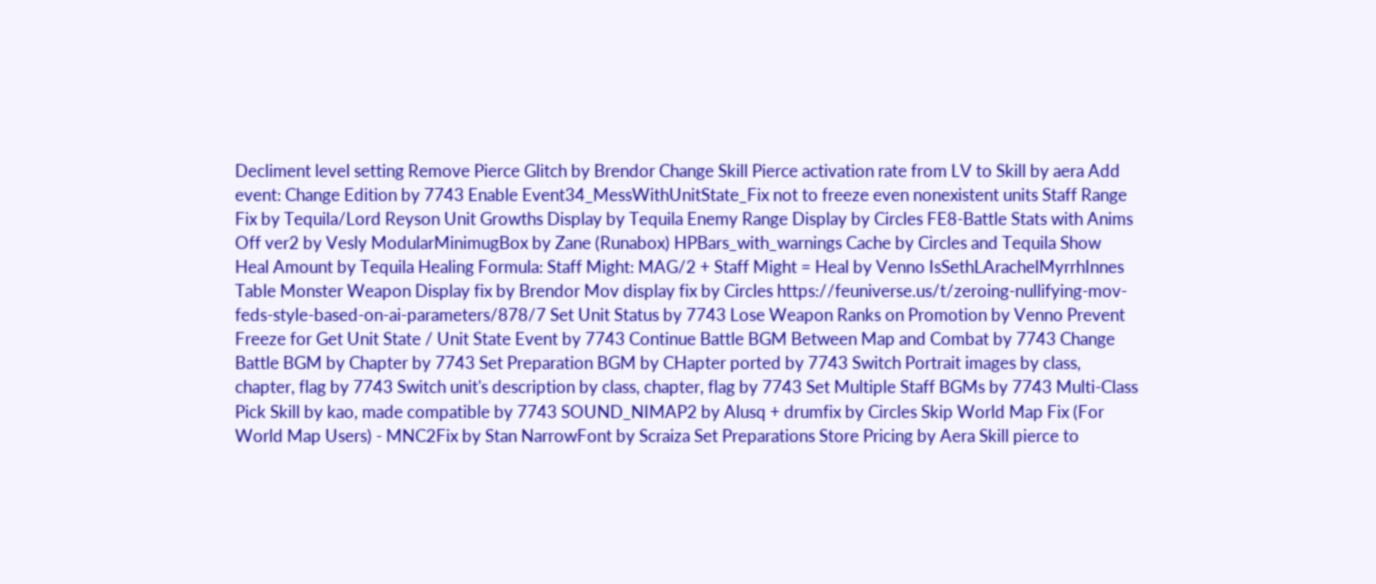Decliment level setting Remove Pierce Glitch by Brendor Change Skill Pierce activation rate from LV to Skill by aera Add event: Change Edition by 7743 Enable Event34_MessWithUnitState_Fix not to freeze even nonexistent units Staff Range Fix by Tequila/Lord Reyson Unit Growths Display by Tequila Enemy Range Display by Circles FE8-Battle Stats with Anims Off ver2 by Vesly ModularMinimugBox by Zane (Runabox) HPBars_with_warnings Cache by Circles and Tequila Show Heal Amount by Tequila Healing Formula: Staff Might: MAG/2 + Staff Might = Heal by Venno IsSethLArachelMyrrhInnes Table Monster Weapon Display fix by Brendor Mov display fix by Circles https://feuniverse.us/t/zeroing-nullifying-mov-feds-style-based-on-ai-parameters/878/7 Set Unit Status by 7743 Lose Weapon Ranks on Promotion by Venno Prevent Freeze for Get Unit State / Unit State Event by 7743 Continue Battle BGM Between Map and Combat by 7743 Change Battle BGM by Chapter by 7743 Set Preparation BGM by CHapter ported by 7743 Switch Portrait images by class, chapter, flag by 7743 Switch unit's description by class, chapter, flag by 7743 Set Multiple Staff BGMs by 7743 Multi-Class Pick Skill by kao, made compatible by 7743 SOUND_NIMAP2 by Alusq + drumfix by Circles Skip World Map Fix (For World Map Users) - MNC2Fix by Stan NarrowFont by Scraiza Set Preparations Store Pricing by Aera Skill pierce to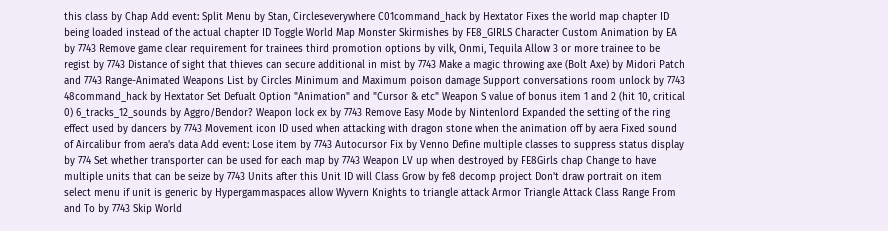this class by Chap Add event: Split Menu by Stan, Circleseverywhere C01command_hack by Hextator Fixes the world map chapter ID being loaded instead of the actual chapter ID Toggle World Map Monster Skirmishes by FE8_GIRLS Character Custom Animation by EA by 7743 Remove game clear requirement for trainees third promotion options by vilk, Onmi, Tequila Allow 3 or more trainee to be regist by 7743 Distance of sight that thieves can secure additional in mist by 7743 Make a magic throwing axe (Bolt Axe) by Midori Patch and 7743 Range-Animated Weapons List by Circles Minimum and Maximum poison damage Support conversations room unlock by 7743 48command_hack by Hextator Set Defualt Option "Animation" and "Cursor & etc" Weapon S value of bonus item 1 and 2 (hit 10, critical 0) 6_tracks_12_sounds by Aggro/Bendor? Weapon lock ex by 7743 Remove Easy Mode by Nintenlord Expanded the setting of the ring effect used by dancers by 7743 Movement icon ID used when attacking with dragon stone when the animation off by aera Fixed sound of Aircalibur from aera's data Add event: Lose item by 7743 Autocursor Fix by Venno Define multiple classes to suppress status display by 774 Set whether transporter can be used for each map by 7743 Weapon LV up when destroyed by FE8Girls chap Change to have multiple units that can be seize by 7743 Units after this Unit ID will Class Grow by fe8 decomp project Don't draw portrait on item select menu if unit is generic by Hypergammaspaces allow Wyvern Knights to triangle attack Armor Triangle Attack Class Range From and To by 7743 Skip World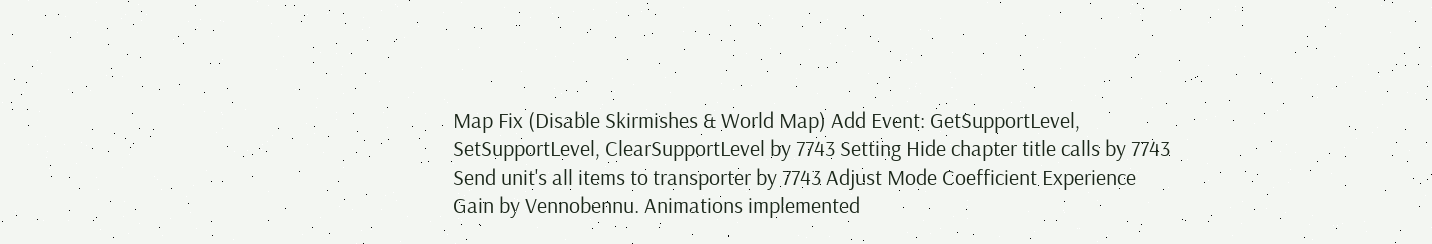Map Fix (Disable Skirmishes & World Map) Add Event: GetSupportLevel, SetSupportLevel, ClearSupportLevel by 7743 Setting Hide chapter title calls by 7743 Send unit's all items to transporter by 7743 Adjust Mode Coefficient Experience Gain by Vennobennu. Animations implemented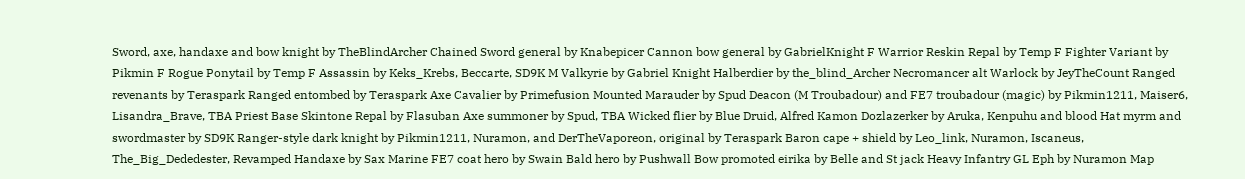Sword, axe, handaxe and bow knight by TheBlindArcher Chained Sword general by Knabepicer Cannon bow general by GabrielKnight F Warrior Reskin Repal by Temp F Fighter Variant by Pikmin F Rogue Ponytail by Temp F Assassin by Keks_Krebs, Beccarte, SD9K M Valkyrie by Gabriel Knight Halberdier by the_blind_Archer Necromancer alt Warlock by JeyTheCount Ranged revenants by Teraspark Ranged entombed by Teraspark Axe Cavalier by Primefusion Mounted Marauder by Spud Deacon (M Troubadour) and FE7 troubadour (magic) by Pikmin1211, Maiser6, Lisandra_Brave, TBA Priest Base Skintone Repal by Flasuban Axe summoner by Spud, TBA Wicked flier by Blue Druid, Alfred Kamon Dozlazerker by Aruka, Kenpuhu and blood Hat myrm and swordmaster by SD9K Ranger-style dark knight by Pikmin1211, Nuramon, and DerTheVaporeon, original by Teraspark Baron cape + shield by Leo_link, Nuramon, Iscaneus, The_Big_Dededester, Revamped Handaxe by Sax Marine FE7 coat hero by Swain Bald hero by Pushwall Bow promoted eirika by Belle and St jack Heavy Infantry GL Eph by Nuramon Map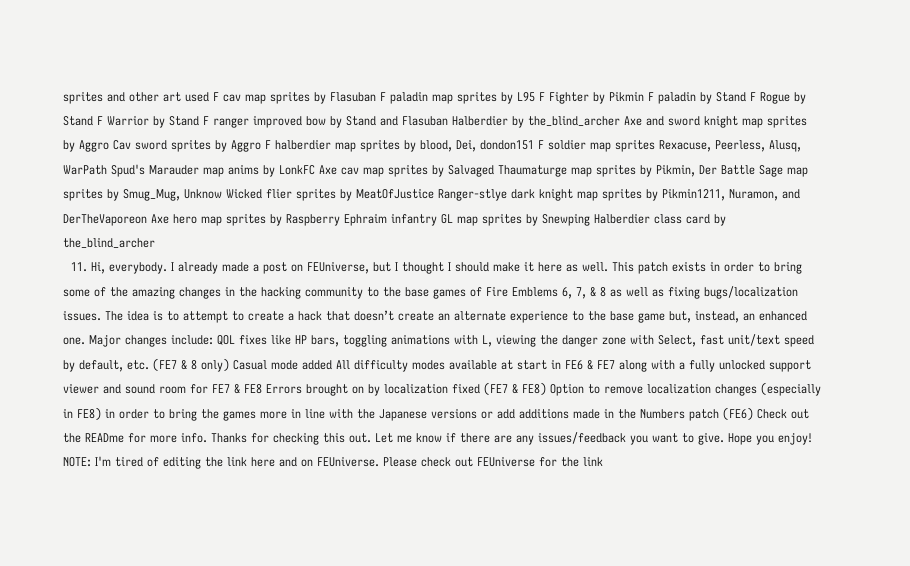sprites and other art used F cav map sprites by Flasuban F paladin map sprites by L95 F Fighter by Pikmin F paladin by Stand F Rogue by Stand F Warrior by Stand F ranger improved bow by Stand and Flasuban Halberdier by the_blind_archer Axe and sword knight map sprites by Aggro Cav sword sprites by Aggro F halberdier map sprites by blood, Dei, dondon151 F soldier map sprites Rexacuse, Peerless, Alusq, WarPath Spud's Marauder map anims by LonkFC Axe cav map sprites by Salvaged Thaumaturge map sprites by Pikmin, Der Battle Sage map sprites by Smug_Mug, Unknow Wicked flier sprites by MeatOfJustice Ranger-stlye dark knight map sprites by Pikmin1211, Nuramon, and DerTheVaporeon Axe hero map sprites by Raspberry Ephraim infantry GL map sprites by Snewping Halberdier class card by the_blind_archer
  11. Hi, everybody. I already made a post on FEUniverse, but I thought I should make it here as well. This patch exists in order to bring some of the amazing changes in the hacking community to the base games of Fire Emblems 6, 7, & 8 as well as fixing bugs/localization issues. The idea is to attempt to create a hack that doesn’t create an alternate experience to the base game but, instead, an enhanced one. Major changes include: QOL fixes like HP bars, toggling animations with L, viewing the danger zone with Select, fast unit/text speed by default, etc. (FE7 & 8 only) Casual mode added All difficulty modes available at start in FE6 & FE7 along with a fully unlocked support viewer and sound room for FE7 & FE8 Errors brought on by localization fixed (FE7 & FE8) Option to remove localization changes (especially in FE8) in order to bring the games more in line with the Japanese versions or add additions made in the Numbers patch (FE6) Check out the READme for more info. Thanks for checking this out. Let me know if there are any issues/feedback you want to give. Hope you enjoy! NOTE: I'm tired of editing the link here and on FEUniverse. Please check out FEUniverse for the link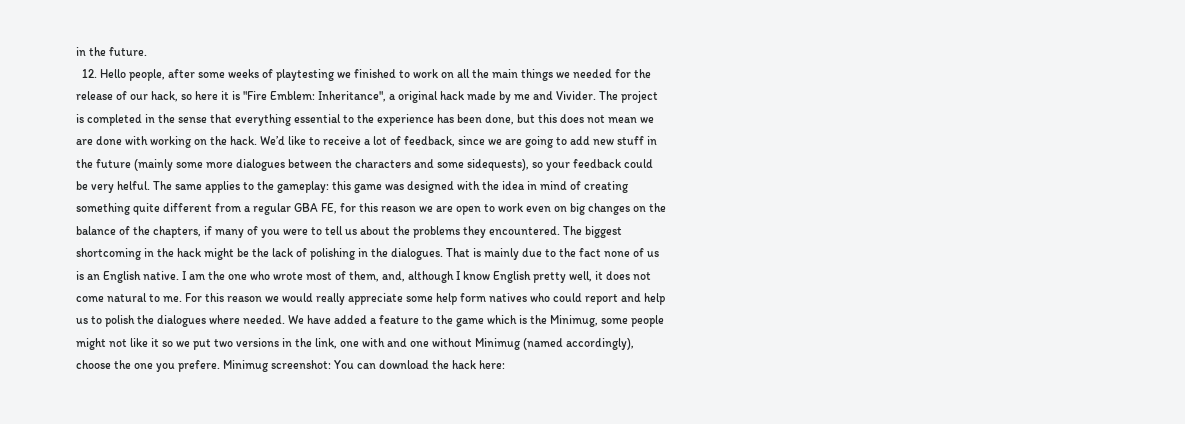in the future.
  12. Hello people, after some weeks of playtesting we finished to work on all the main things we needed for the release of our hack, so here it is "Fire Emblem: Inheritance", a original hack made by me and Vivider. The project is completed in the sense that everything essential to the experience has been done, but this does not mean we are done with working on the hack. We’d like to receive a lot of feedback, since we are going to add new stuff in the future (mainly some more dialogues between the characters and some sidequests), so your feedback could be very helful. The same applies to the gameplay: this game was designed with the idea in mind of creating something quite different from a regular GBA FE, for this reason we are open to work even on big changes on the balance of the chapters, if many of you were to tell us about the problems they encountered. The biggest shortcoming in the hack might be the lack of polishing in the dialogues. That is mainly due to the fact none of us is an English native. I am the one who wrote most of them, and, although I know English pretty well, it does not come natural to me. For this reason we would really appreciate some help form natives who could report and help us to polish the dialogues where needed. We have added a feature to the game which is the Minimug, some people might not like it so we put two versions in the link, one with and one without Minimug (named accordingly), choose the one you prefere. Minimug screenshot: You can download the hack here: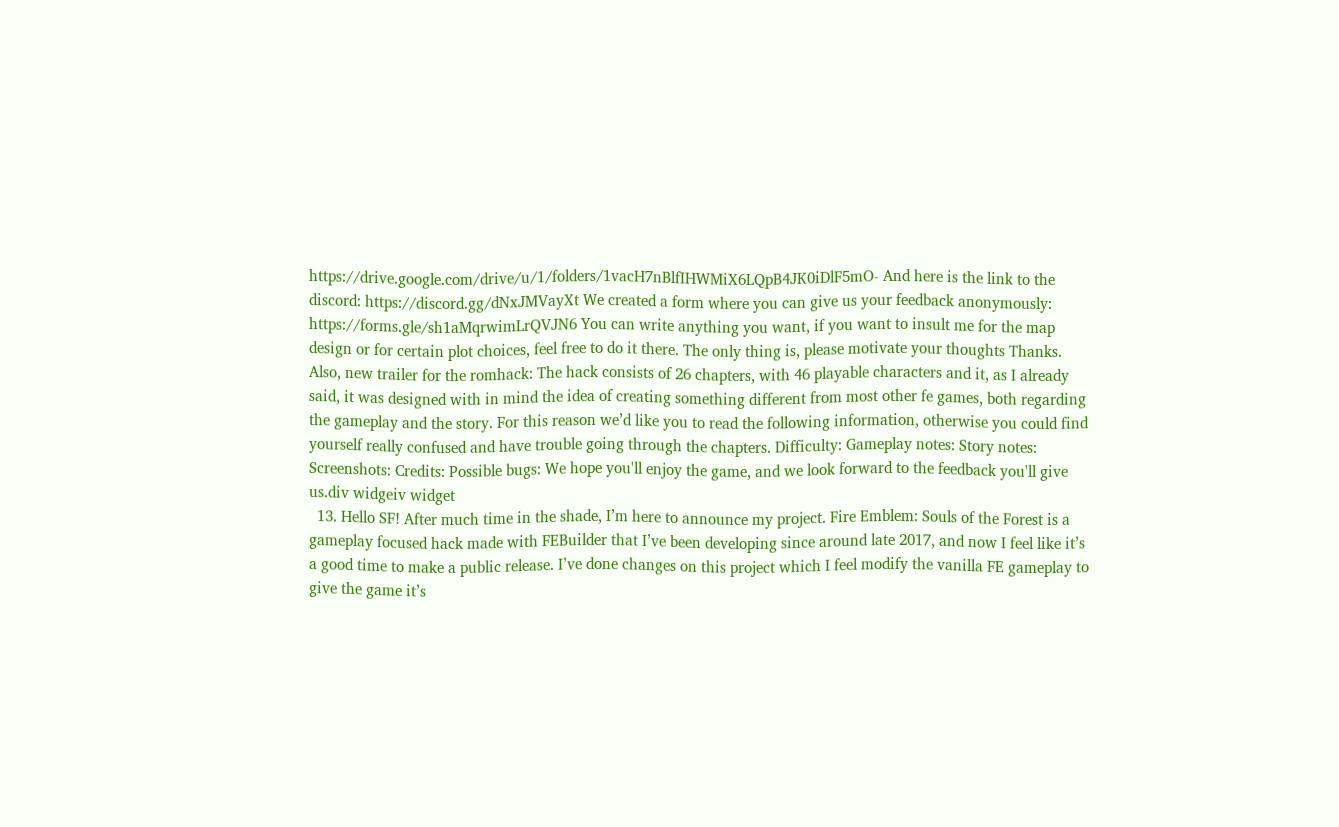https://drive.google.com/drive/u/1/folders/1vacH7nBlfIHWMiX6LQpB4JK0iDlF5mO- And here is the link to the discord: https://discord.gg/dNxJMVayXt We created a form where you can give us your feedback anonymously: https://forms.gle/sh1aMqrwimLrQVJN6 You can write anything you want, if you want to insult me for the map design or for certain plot choices, feel free to do it there. The only thing is, please motivate your thoughts Thanks. Also, new trailer for the romhack: The hack consists of 26 chapters, with 46 playable characters and it, as I already said, it was designed with in mind the idea of creating something different from most other fe games, both regarding the gameplay and the story. For this reason we’d like you to read the following information, otherwise you could find yourself really confused and have trouble going through the chapters. Difficulty: Gameplay notes: Story notes: Screenshots: Credits: Possible bugs: We hope you'll enjoy the game, and we look forward to the feedback you'll give us.div widgeiv widget
  13. Hello SF! After much time in the shade, I’m here to announce my project. Fire Emblem: Souls of the Forest is a gameplay focused hack made with FEBuilder that I’ve been developing since around late 2017, and now I feel like it’s a good time to make a public release. I’ve done changes on this project which I feel modify the vanilla FE gameplay to give the game it’s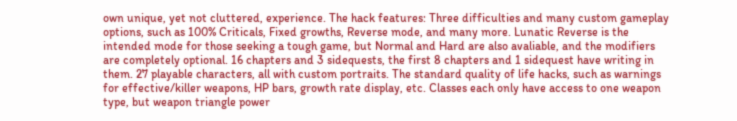own unique, yet not cluttered, experience. The hack features: Three difficulties and many custom gameplay options, such as 100% Criticals, Fixed growths, Reverse mode, and many more. Lunatic Reverse is the intended mode for those seeking a tough game, but Normal and Hard are also avaliable, and the modifiers are completely optional. 16 chapters and 3 sidequests, the first 8 chapters and 1 sidequest have writing in them. 27 playable characters, all with custom portraits. The standard quality of life hacks, such as warnings for effective/killer weapons, HP bars, growth rate display, etc. Classes each only have access to one weapon type, but weapon triangle power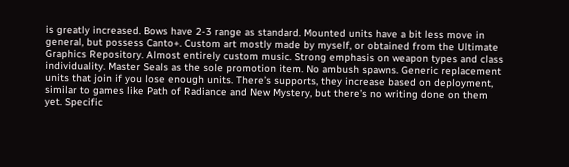is greatly increased. Bows have 2-3 range as standard. Mounted units have a bit less move in general, but possess Canto+. Custom art mostly made by myself, or obtained from the Ultimate Graphics Repository. Almost entirely custom music. Strong emphasis on weapon types and class individuality. Master Seals as the sole promotion item. No ambush spawns. Generic replacement units that join if you lose enough units. There’s supports, they increase based on deployment, similar to games like Path of Radiance and New Mystery, but there’s no writing done on them yet. Specific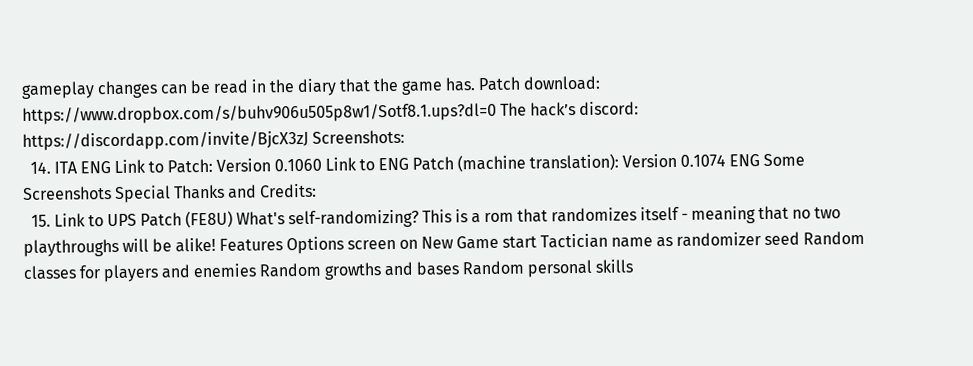gameplay changes can be read in the diary that the game has. Patch download: https://www.dropbox.com/s/buhv906u505p8w1/Sotf8.1.ups?dl=0 The hack’s discord: https://discordapp.com/invite/BjcX3zJ Screenshots:
  14. ITA ENG Link to Patch: Version 0.1060 Link to ENG Patch (machine translation): Version 0.1074 ENG Some Screenshots Special Thanks and Credits:
  15. Link to UPS Patch (FE8U) What's self-randomizing? This is a rom that randomizes itself - meaning that no two playthroughs will be alike! Features Options screen on New Game start Tactician name as randomizer seed Random classes for players and enemies Random growths and bases Random personal skills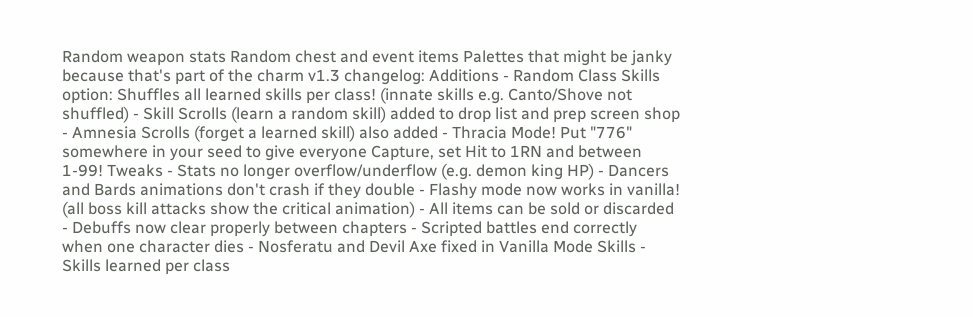Random weapon stats Random chest and event items Palettes that might be janky because that's part of the charm v1.3 changelog: Additions - Random Class Skills option: Shuffles all learned skills per class! (innate skills e.g. Canto/Shove not shuffled) - Skill Scrolls (learn a random skill) added to drop list and prep screen shop - Amnesia Scrolls (forget a learned skill) also added - Thracia Mode! Put "776" somewhere in your seed to give everyone Capture, set Hit to 1RN and between 1-99! Tweaks - Stats no longer overflow/underflow (e.g. demon king HP) - Dancers and Bards animations don't crash if they double - Flashy mode now works in vanilla! (all boss kill attacks show the critical animation) - All items can be sold or discarded - Debuffs now clear properly between chapters - Scripted battles end correctly when one character dies - Nosferatu and Devil Axe fixed in Vanilla Mode Skills - Skills learned per class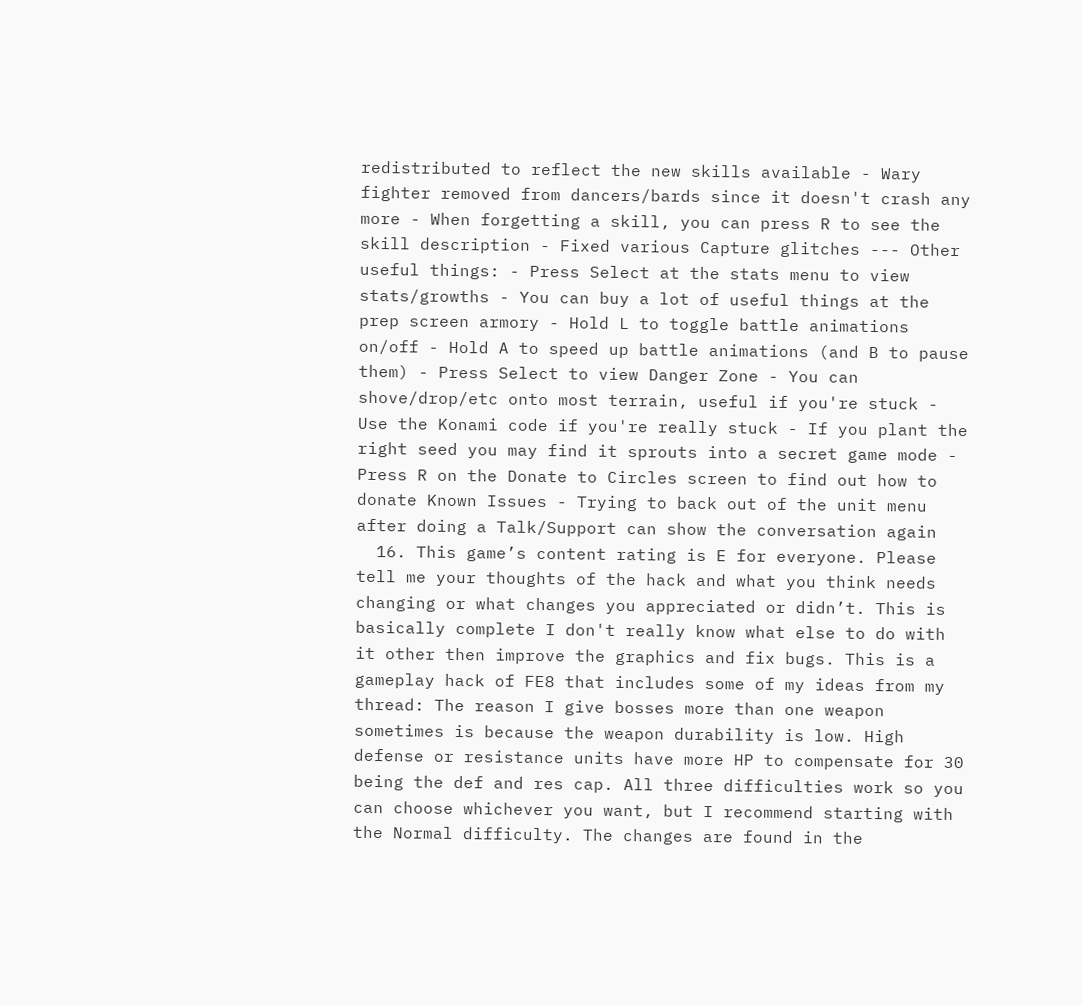redistributed to reflect the new skills available - Wary fighter removed from dancers/bards since it doesn't crash any more - When forgetting a skill, you can press R to see the skill description - Fixed various Capture glitches --- Other useful things: - Press Select at the stats menu to view stats/growths - You can buy a lot of useful things at the prep screen armory - Hold L to toggle battle animations on/off - Hold A to speed up battle animations (and B to pause them) - Press Select to view Danger Zone - You can shove/drop/etc onto most terrain, useful if you're stuck - Use the Konami code if you're really stuck - If you plant the right seed you may find it sprouts into a secret game mode - Press R on the Donate to Circles screen to find out how to donate Known Issues - Trying to back out of the unit menu after doing a Talk/Support can show the conversation again
  16. This game’s content rating is E for everyone. Please tell me your thoughts of the hack and what you think needs changing or what changes you appreciated or didn’t. This is basically complete I don't really know what else to do with it other then improve the graphics and fix bugs. This is a gameplay hack of FE8 that includes some of my ideas from my thread: The reason I give bosses more than one weapon sometimes is because the weapon durability is low. High defense or resistance units have more HP to compensate for 30 being the def and res cap. All three difficulties work so you can choose whichever you want, but I recommend starting with the Normal difficulty. The changes are found in the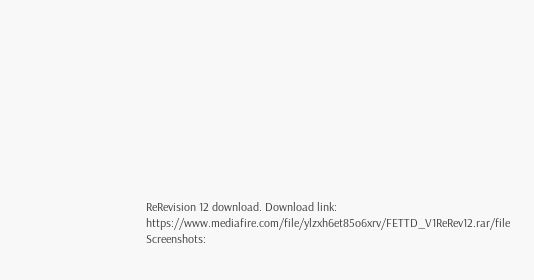ReRevision 12 download. Download link: https://www.mediafire.com/file/ylzxh6et85o6xrv/FETTD_V1ReRev12.rar/file Screenshots: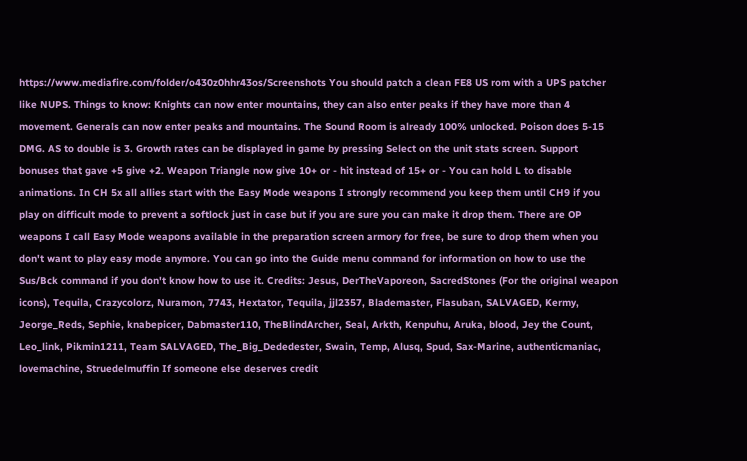https://www.mediafire.com/folder/o430z0hhr43os/Screenshots You should patch a clean FE8 US rom with a UPS patcher like NUPS. Things to know: Knights can now enter mountains, they can also enter peaks if they have more than 4 movement. Generals can now enter peaks and mountains. The Sound Room is already 100% unlocked. Poison does 5-15 DMG. AS to double is 3. Growth rates can be displayed in game by pressing Select on the unit stats screen. Support bonuses that gave +5 give +2. Weapon Triangle now give 10+ or - hit instead of 15+ or - You can hold L to disable animations. In CH 5x all allies start with the Easy Mode weapons I strongly recommend you keep them until CH9 if you play on difficult mode to prevent a softlock just in case but if you are sure you can make it drop them. There are OP weapons I call Easy Mode weapons available in the preparation screen armory for free, be sure to drop them when you don't want to play easy mode anymore. You can go into the Guide menu command for information on how to use the Sus/Bck command if you don't know how to use it. Credits: Jesus, DerTheVaporeon, SacredStones (For the original weapon icons), Tequila, Crazycolorz, Nuramon, 7743, Hextator, Tequila, jjl2357, Blademaster, Flasuban, SALVAGED, Kermy, Jeorge_Reds, Sephie, knabepicer, Dabmaster110, TheBlindArcher, Seal, Arkth, Kenpuhu, Aruka, blood, Jey the Count, Leo_link, Pikmin1211, Team SALVAGED, The_Big_Dededester, Swain, Temp, Alusq, Spud, Sax-Marine, authenticmaniac, lovemachine, Struedelmuffin If someone else deserves credit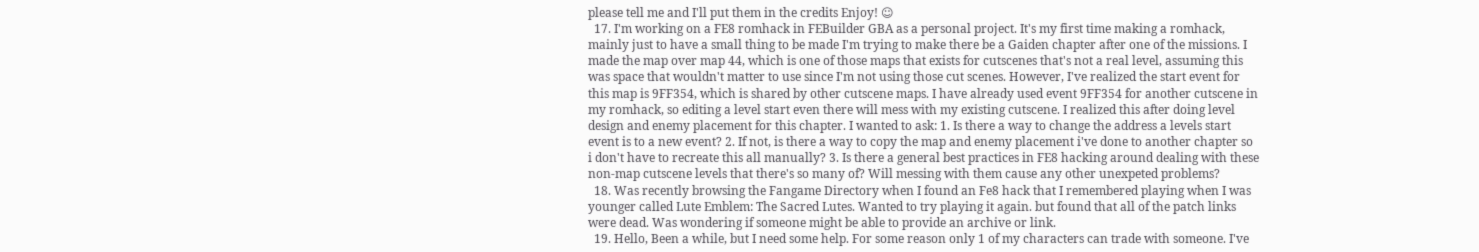please tell me and I'll put them in the credits Enjoy! ☺
  17. I'm working on a FE8 romhack in FEBuilder GBA as a personal project. It's my first time making a romhack, mainly just to have a small thing to be made I'm trying to make there be a Gaiden chapter after one of the missions. I made the map over map 44, which is one of those maps that exists for cutscenes that's not a real level, assuming this was space that wouldn't matter to use since I'm not using those cut scenes. However, I've realized the start event for this map is 9FF354, which is shared by other cutscene maps. I have already used event 9FF354 for another cutscene in my romhack, so editing a level start even there will mess with my existing cutscene. I realized this after doing level design and enemy placement for this chapter. I wanted to ask: 1. Is there a way to change the address a levels start event is to a new event? 2. If not, is there a way to copy the map and enemy placement i've done to another chapter so i don't have to recreate this all manually? 3. Is there a general best practices in FE8 hacking around dealing with these non-map cutscene levels that there's so many of? Will messing with them cause any other unexpeted problems?
  18. Was recently browsing the Fangame Directory when I found an Fe8 hack that I remembered playing when I was younger called Lute Emblem: The Sacred Lutes. Wanted to try playing it again. but found that all of the patch links were dead. Was wondering if someone might be able to provide an archive or link.
  19. Hello, Been a while, but I need some help. For some reason only 1 of my characters can trade with someone. I've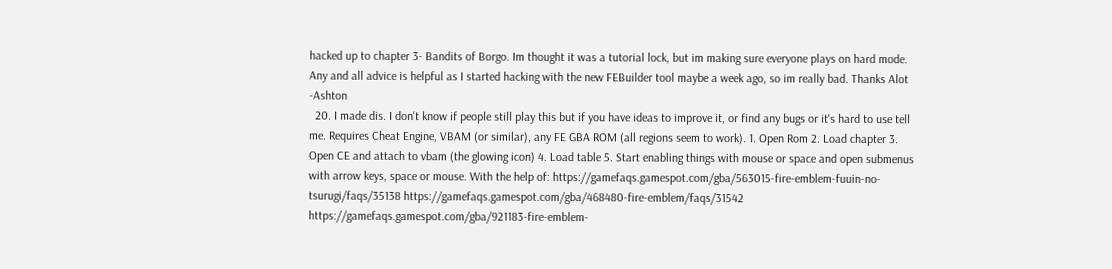hacked up to chapter 3- Bandits of Borgo. Im thought it was a tutorial lock, but im making sure everyone plays on hard mode. Any and all advice is helpful as I started hacking with the new FEBuilder tool maybe a week ago, so im really bad. Thanks Alot -Ashton
  20. I made dis. I don't know if people still play this but if you have ideas to improve it, or find any bugs or it's hard to use tell me. Requires Cheat Engine, VBAM (or similar), any FE GBA ROM (all regions seem to work). 1. Open Rom 2. Load chapter 3. Open CE and attach to vbam (the glowing icon) 4. Load table 5. Start enabling things with mouse or space and open submenus with arrow keys, space or mouse. With the help of: https://gamefaqs.gamespot.com/gba/563015-fire-emblem-fuuin-no-tsurugi/faqs/35138 https://gamefaqs.gamespot.com/gba/468480-fire-emblem/faqs/31542 https://gamefaqs.gamespot.com/gba/921183-fire-emblem-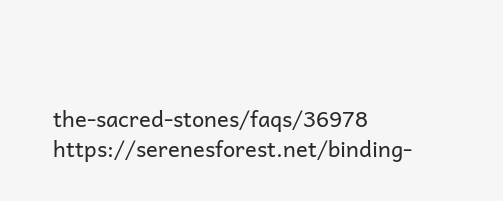the-sacred-stones/faqs/36978 https://serenesforest.net/binding-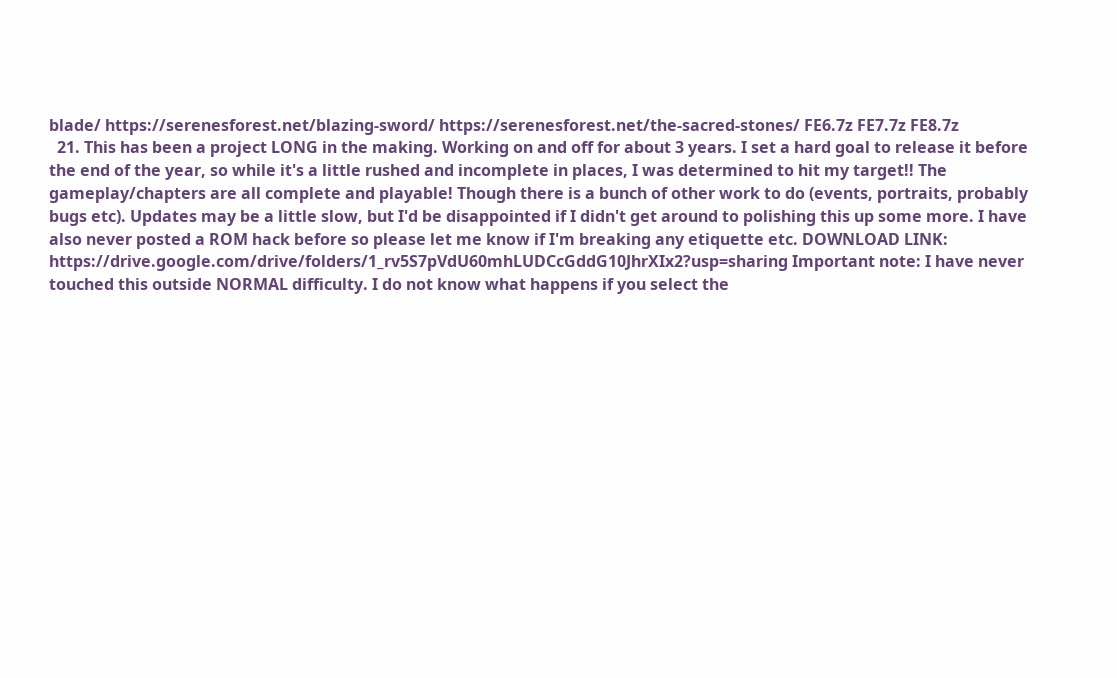blade/ https://serenesforest.net/blazing-sword/ https://serenesforest.net/the-sacred-stones/ FE6.7z FE7.7z FE8.7z
  21. This has been a project LONG in the making. Working on and off for about 3 years. I set a hard goal to release it before the end of the year, so while it's a little rushed and incomplete in places, I was determined to hit my target!! The gameplay/chapters are all complete and playable! Though there is a bunch of other work to do (events, portraits, probably bugs etc). Updates may be a little slow, but I'd be disappointed if I didn't get around to polishing this up some more. I have also never posted a ROM hack before so please let me know if I'm breaking any etiquette etc. DOWNLOAD LINK: https://drive.google.com/drive/folders/1_rv5S7pVdU60mhLUDCcGddG10JhrXIx2?usp=sharing Important note: I have never touched this outside NORMAL difficulty. I do not know what happens if you select the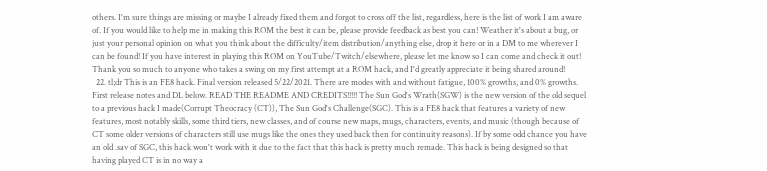others. I'm sure things are missing or maybe I already fixed them and forgot to cross off the list, regardless, here is the list of work I am aware of. If you would like to help me in making this ROM the best it can be, please provide feedback as best you can! Weather it's about a bug, or just your personal opinion on what you think about the difficulty/item distribution/anything else, drop it here or in a DM to me wherever I can be found! If you have interest in playing this ROM on YouTube/Twitch/elsewhere, please let me know so I can come and check it out! Thank you so much to anyone who takes a swing on my first attempt at a ROM hack, and I'd greatly appreciate it being shared around!
  22. tl;dr This is an FE8 hack. Final version released 5/22/2021. There are modes with and without fatigue, 100% growths, and 0% growths. First release notes and DL below. READ THE README AND CREDITS!!!!! The Sun God's Wrath(SGW) is the new version of the old sequel to a previous hack I made(Corrupt Theocracy (CT)), The Sun God's Challenge(SGC). This is a FE8 hack that features a variety of new features, most notably skills, some third tiers, new classes, and of course new maps, mugs, characters, events, and music (though because of CT some older versions of characters still use mugs like the ones they used back then for continuity reasons). If by some odd chance you have an old .sav of SGC, this hack won't work with it due to the fact that this hack is pretty much remade. This hack is being designed so that having played CT is in no way a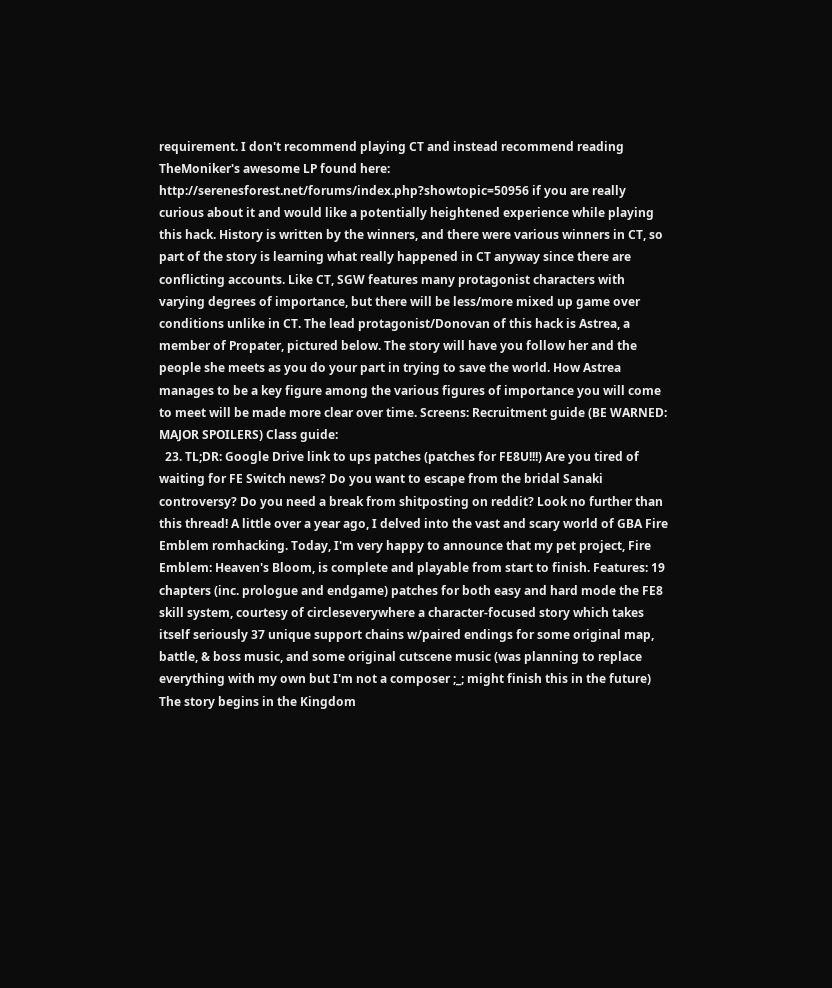requirement. I don't recommend playing CT and instead recommend reading TheMoniker's awesome LP found here: http://serenesforest.net/forums/index.php?showtopic=50956 if you are really curious about it and would like a potentially heightened experience while playing this hack. History is written by the winners, and there were various winners in CT, so part of the story is learning what really happened in CT anyway since there are conflicting accounts. Like CT, SGW features many protagonist characters with varying degrees of importance, but there will be less/more mixed up game over conditions unlike in CT. The lead protagonist/Donovan of this hack is Astrea, a member of Propater, pictured below. The story will have you follow her and the people she meets as you do your part in trying to save the world. How Astrea manages to be a key figure among the various figures of importance you will come to meet will be made more clear over time. Screens: Recruitment guide (BE WARNED: MAJOR SPOILERS) Class guide:
  23. TL;DR: Google Drive link to ups patches (patches for FE8U!!!) Are you tired of waiting for FE Switch news? Do you want to escape from the bridal Sanaki controversy? Do you need a break from shitposting on reddit? Look no further than this thread! A little over a year ago, I delved into the vast and scary world of GBA Fire Emblem romhacking. Today, I'm very happy to announce that my pet project, Fire Emblem: Heaven's Bloom, is complete and playable from start to finish. Features: 19 chapters (inc. prologue and endgame) patches for both easy and hard mode the FE8 skill system, courtesy of circleseverywhere a character-focused story which takes itself seriously 37 unique support chains w/paired endings for some original map, battle, & boss music, and some original cutscene music (was planning to replace everything with my own but I'm not a composer ;_; might finish this in the future) The story begins in the Kingdom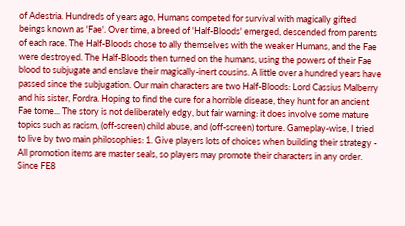of Adestria. Hundreds of years ago, Humans competed for survival with magically gifted beings known as 'Fae'. Over time, a breed of 'Half-Bloods' emerged, descended from parents of each race. The Half-Bloods chose to ally themselves with the weaker Humans, and the Fae were destroyed. The Half-Bloods then turned on the humans, using the powers of their Fae blood to subjugate and enslave their magically-inert cousins. A little over a hundred years have passed since the subjugation. Our main characters are two Half-Bloods: Lord Cassius Malberry and his sister, Fordra. Hoping to find the cure for a horrible disease, they hunt for an ancient Fae tome... The story is not deliberately edgy, but fair warning: it does involve some mature topics such as racism, (off-screen) child abuse, and (off-screen) torture. Gameplay-wise, I tried to live by two main philosophies: 1. Give players lots of choices when building their strategy - All promotion items are master seals, so players may promote their characters in any order. Since FE8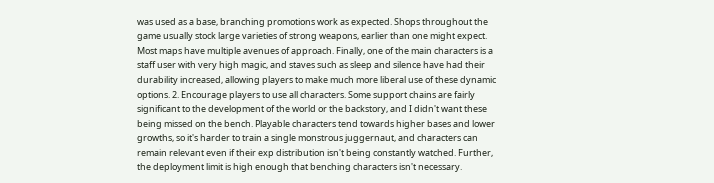was used as a base, branching promotions work as expected. Shops throughout the game usually stock large varieties of strong weapons, earlier than one might expect. Most maps have multiple avenues of approach. Finally, one of the main characters is a staff user with very high magic, and staves such as sleep and silence have had their durability increased, allowing players to make much more liberal use of these dynamic options. 2. Encourage players to use all characters. Some support chains are fairly significant to the development of the world or the backstory, and I didn't want these being missed on the bench. Playable characters tend towards higher bases and lower growths, so it's harder to train a single monstrous juggernaut, and characters can remain relevant even if their exp distribution isn't being constantly watched. Further, the deployment limit is high enough that benching characters isn't necessary.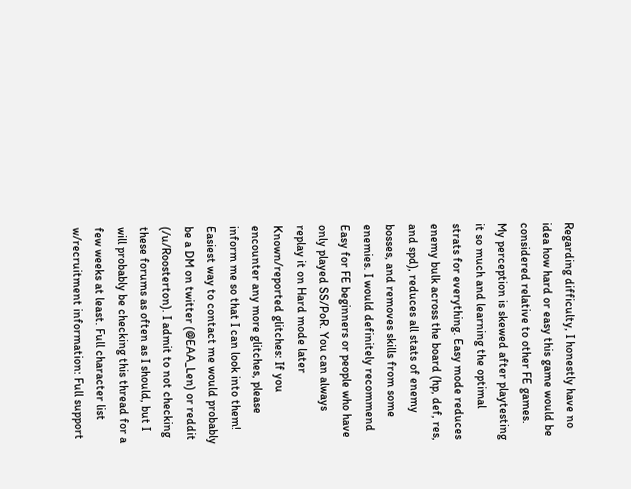Regarding difficulty, I honestly have no idea how hard or easy this game would be considered relative to other FE games. My perception is skewed after playtesting it so much and learning the optimal strats for everything. Easy mode reduces enemy bulk across the board (hp, def, res, and spd), reduces all stats of enemy bosses, and removes skills from some enemies. I would definitely recommend Easy for FE beginners or people who have only played SS/PoR. You can always replay it on Hard mode later Known/reported glitches: If you encounter any more glitches, please inform me so that I can look into them! Easiest way to contact me would probably be a DM on twitter (@EAA_Len) or reddit (/u/Roosterton). I admit to not checking these forums as often as I should, but I will probably be checking this thread for a few weeks at least. Full character list w/recruitment information: Full support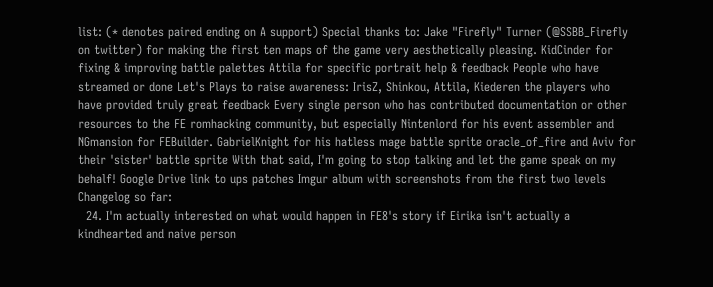list: (* denotes paired ending on A support) Special thanks to: Jake "Firefly" Turner (@SSBB_Firefly on twitter) for making the first ten maps of the game very aesthetically pleasing. KidCinder for fixing & improving battle palettes Attila for specific portrait help & feedback People who have streamed or done Let's Plays to raise awareness: IrisZ, Shinkou, Attila, Kiederen the players who have provided truly great feedback Every single person who has contributed documentation or other resources to the FE romhacking community, but especially Nintenlord for his event assembler and NGmansion for FEBuilder. GabrielKnight for his hatless mage battle sprite oracle_of_fire and Aviv for their 'sister' battle sprite With that said, I'm going to stop talking and let the game speak on my behalf! Google Drive link to ups patches Imgur album with screenshots from the first two levels Changelog so far:
  24. I'm actually interested on what would happen in FE8's story if Eirika isn't actually a kindhearted and naive person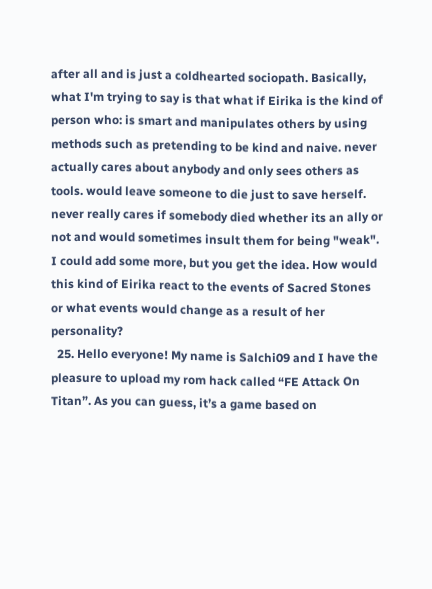after all and is just a coldhearted sociopath. Basically, what I'm trying to say is that what if Eirika is the kind of person who: is smart and manipulates others by using methods such as pretending to be kind and naive. never actually cares about anybody and only sees others as tools. would leave someone to die just to save herself. never really cares if somebody died whether its an ally or not and would sometimes insult them for being "weak". I could add some more, but you get the idea. How would this kind of Eirika react to the events of Sacred Stones or what events would change as a result of her personality?
  25. Hello everyone! My name is Salchi09 and I have the pleasure to upload my rom hack called “FE Attack On Titan”. As you can guess, it’s a game based on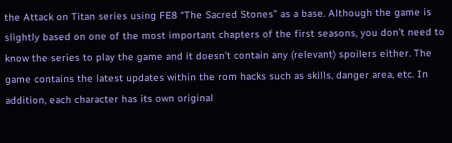the Attack on Titan series using FE8 “The Sacred Stones” as a base. Although the game is slightly based on one of the most important chapters of the first seasons, you don’t need to know the series to play the game and it doesn’t contain any (relevant) spoilers either. The game contains the latest updates within the rom hacks such as skills, danger area, etc. In addition, each character has its own original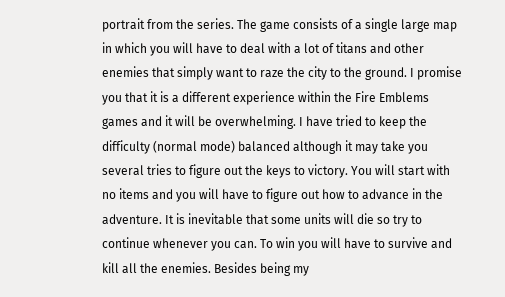portrait from the series. The game consists of a single large map in which you will have to deal with a lot of titans and other enemies that simply want to raze the city to the ground. I promise you that it is a different experience within the Fire Emblems games and it will be overwhelming. I have tried to keep the difficulty (normal mode) balanced although it may take you several tries to figure out the keys to victory. You will start with no items and you will have to figure out how to advance in the adventure. It is inevitable that some units will die so try to continue whenever you can. To win you will have to survive and kill all the enemies. Besides being my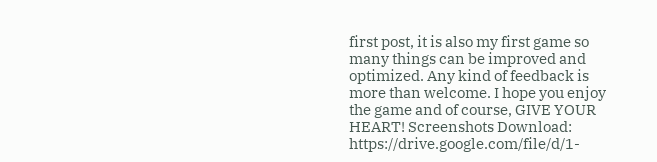first post, it is also my first game so many things can be improved and optimized. Any kind of feedback is more than welcome. I hope you enjoy the game and of course, GIVE YOUR HEART! Screenshots Download: https://drive.google.com/file/d/1-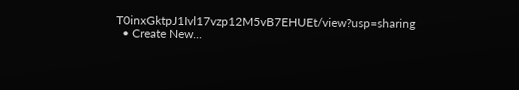T0inxGktpJ1Ivl17vzp12M5vB7EHUEt/view?usp=sharing
  • Create New...